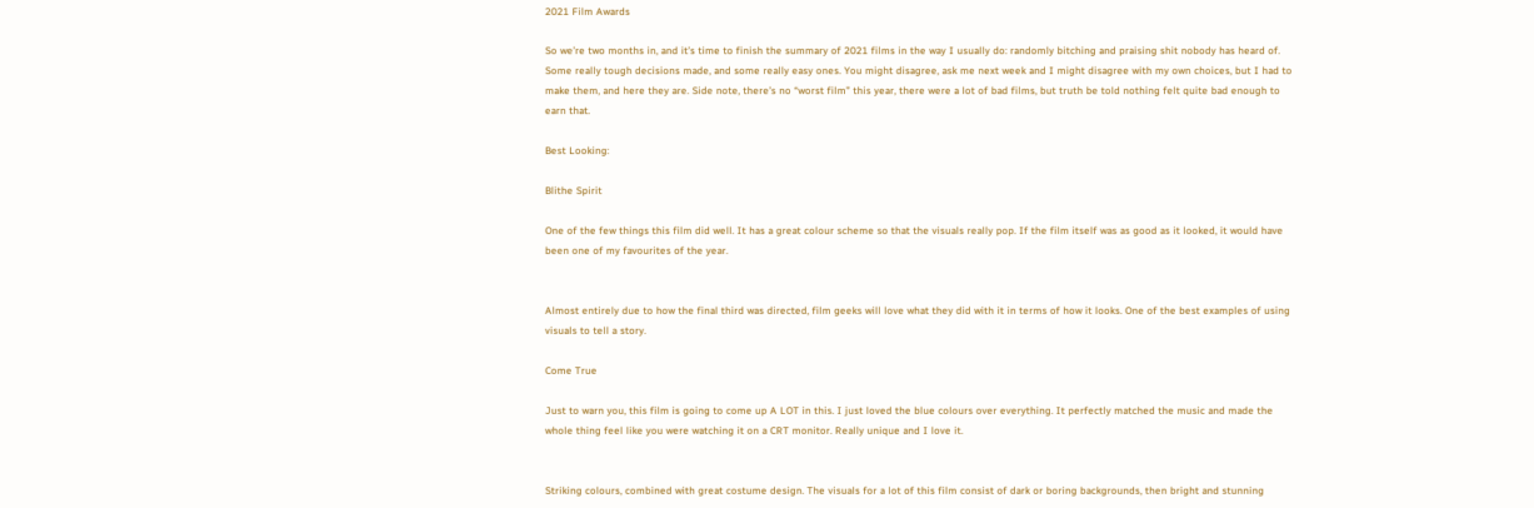2021 Film Awards

So we’re two months in, and it’s time to finish the summary of 2021 films in the way I usually do: randomly bitching and praising shit nobody has heard of. Some really tough decisions made, and some really easy ones. You might disagree, ask me next week and I might disagree with my own choices, but I had to make them, and here they are. Side note, there’s no “worst film” this year, there were a lot of bad films, but truth be told nothing felt quite bad enough to earn that.

Best Looking:

Blithe Spirit

One of the few things this film did well. It has a great colour scheme so that the visuals really pop. If the film itself was as good as it looked, it would have been one of my favourites of the year.


Almost entirely due to how the final third was directed, film geeks will love what they did with it in terms of how it looks. One of the best examples of using visuals to tell a story.

Come True

Just to warn you, this film is going to come up A LOT in this. I just loved the blue colours over everything. It perfectly matched the music and made the whole thing feel like you were watching it on a CRT monitor. Really unique and I love it.


Striking colours, combined with great costume design. The visuals for a lot of this film consist of dark or boring backgrounds, then bright and stunning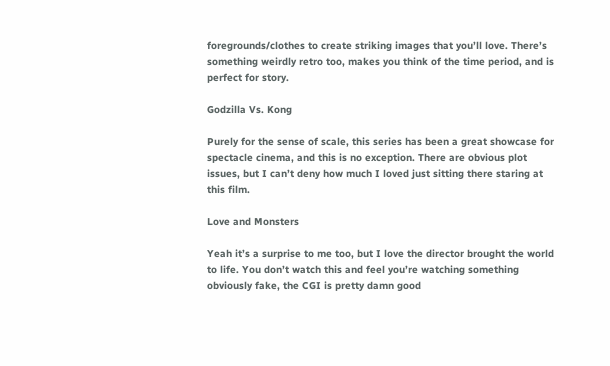foregrounds/clothes to create striking images that you’ll love. There’s something weirdly retro too, makes you think of the time period, and is perfect for story.

Godzilla Vs. Kong

Purely for the sense of scale, this series has been a great showcase for spectacle cinema, and this is no exception. There are obvious plot issues, but I can’t deny how much I loved just sitting there staring at this film.

Love and Monsters

Yeah it’s a surprise to me too, but I love the director brought the world to life. You don’t watch this and feel you’re watching something obviously fake, the CGI is pretty damn good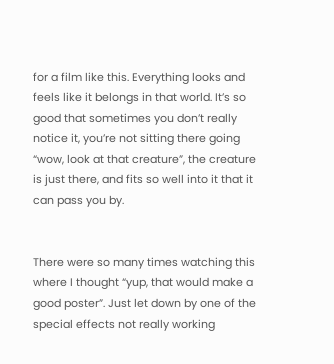for a film like this. Everything looks and feels like it belongs in that world. It’s so good that sometimes you don’t really notice it, you’re not sitting there going “wow, look at that creature”, the creature is just there, and fits so well into it that it can pass you by.


There were so many times watching this where I thought “yup, that would make a good poster”. Just let down by one of the special effects not really working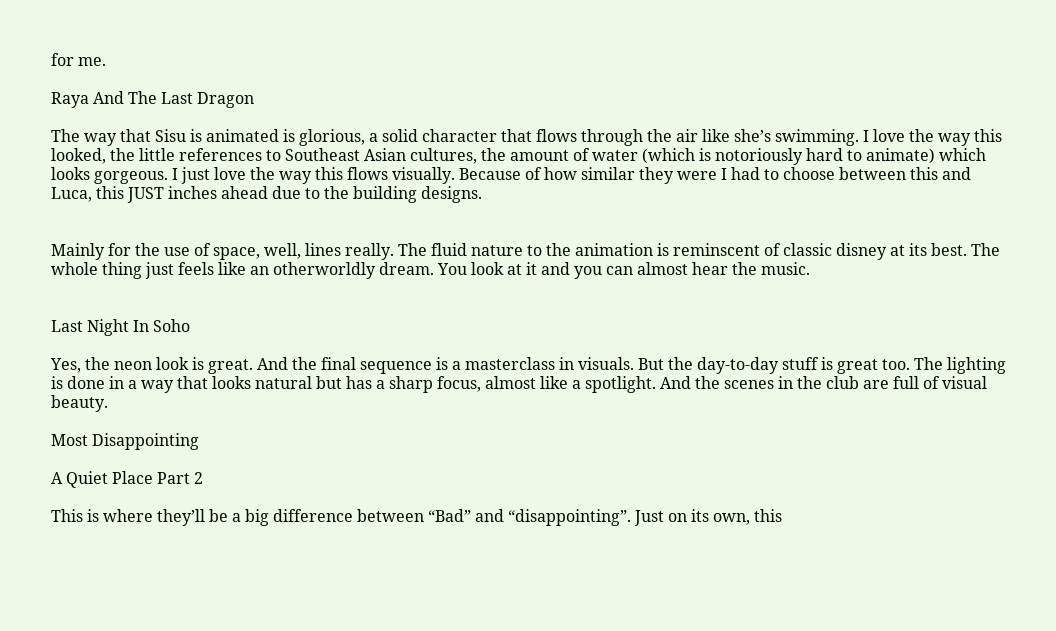for me.

Raya And The Last Dragon

The way that Sisu is animated is glorious, a solid character that flows through the air like she’s swimming. I love the way this looked, the little references to Southeast Asian cultures, the amount of water (which is notoriously hard to animate) which looks gorgeous. I just love the way this flows visually. Because of how similar they were I had to choose between this and Luca, this JUST inches ahead due to the building designs.


Mainly for the use of space, well, lines really. The fluid nature to the animation is reminscent of classic disney at its best. The whole thing just feels like an otherworldly dream. You look at it and you can almost hear the music.


Last Night In Soho

Yes, the neon look is great. And the final sequence is a masterclass in visuals. But the day-to-day stuff is great too. The lighting is done in a way that looks natural but has a sharp focus, almost like a spotlight. And the scenes in the club are full of visual beauty.

Most Disappointing

A Quiet Place Part 2

This is where they’ll be a big difference between “Bad” and “disappointing”. Just on its own, this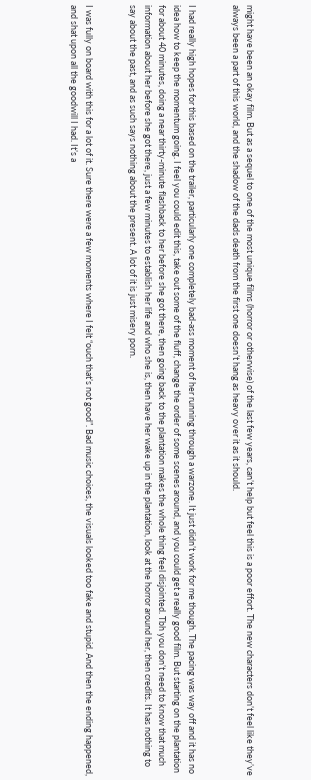might have been an okay film. But as a sequel to one of the most unique films (horror or otherwise) of the last few years, can’t help but feel this is a poor effort. The new characters don’t feel like they’ve always been a part of this world, and the shadow of the dads death from the first one doesn’t hang as heavy over it as it should.


I had really high hopes for this based on the trailer, particularly one completely bad-ass moment of her running through a warzone. It just didn’t work for me though. The pacing was way off and it has no idea how to keep the momentum going. I feel you could edit this, take out some of the fluff, change the order of some scenes around, and you could get a really good film. But starting on the plantation for about 40 minutes, doing a near thirty-minute flashback to her before she got there, then going back to the plantation makes the whole thing feel disjointed. Tbh you don’t need to know that much information about her before she got there, just a few minutes to establish her life and who she is, then have her wake up in the plantation, look at the horror around her, then credits. It has nothing to say about the past, and as such says nothing about the present. A lot of it is just misery porn.


I was fully on board with this for a lot of it. Sure there were a few moments where I felt “ouch that’s not good”. Bad music choices, the visuals looked too fake and stupid. And then the ending happened, and shat upon all the goodwill I had. It’s a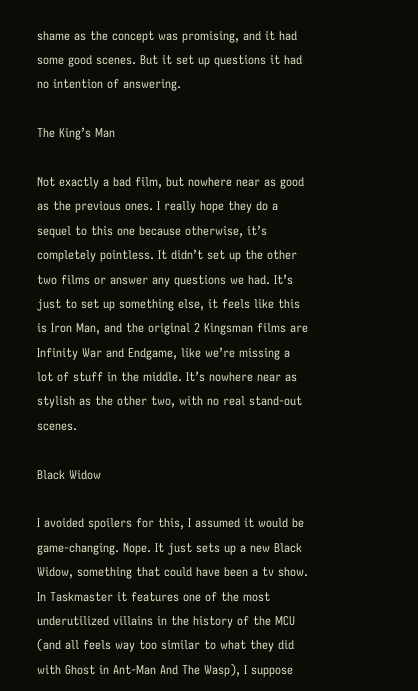shame as the concept was promising, and it had some good scenes. But it set up questions it had no intention of answering.

The King’s Man

Not exactly a bad film, but nowhere near as good as the previous ones. I really hope they do a sequel to this one because otherwise, it’s completely pointless. It didn’t set up the other two films or answer any questions we had. It’s just to set up something else, it feels like this is Iron Man, and the original 2 Kingsman films are Infinity War and Endgame, like we’re missing a lot of stuff in the middle. It’s nowhere near as stylish as the other two, with no real stand-out scenes.

Black Widow

I avoided spoilers for this, I assumed it would be game-changing. Nope. It just sets up a new Black Widow, something that could have been a tv show. In Taskmaster it features one of the most underutilized villains in the history of the MCU (and all feels way too similar to what they did with Ghost in Ant-Man And The Wasp), I suppose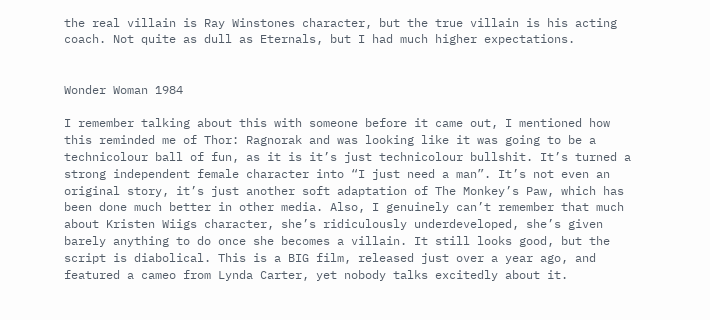the real villain is Ray Winstones character, but the true villain is his acting coach. Not quite as dull as Eternals, but I had much higher expectations.


Wonder Woman 1984

I remember talking about this with someone before it came out, I mentioned how this reminded me of Thor: Ragnorak and was looking like it was going to be a technicolour ball of fun, as it is it’s just technicolour bullshit. It’s turned a strong independent female character into “I just need a man”. It’s not even an original story, it’s just another soft adaptation of The Monkey’s Paw, which has been done much better in other media. Also, I genuinely can’t remember that much about Kristen Wiigs character, she’s ridiculously underdeveloped, she’s given barely anything to do once she becomes a villain. It still looks good, but the script is diabolical. This is a BIG film, released just over a year ago, and featured a cameo from Lynda Carter, yet nobody talks excitedly about it.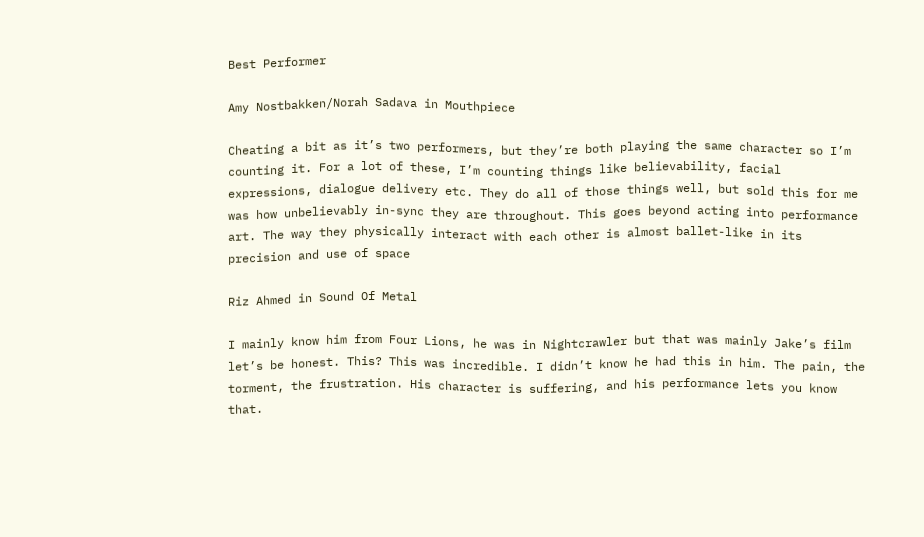Best Performer

Amy Nostbakken/Norah Sadava in Mouthpiece

Cheating a bit as it’s two performers, but they’re both playing the same character so I’m counting it. For a lot of these, I’m counting things like believability, facial expressions, dialogue delivery etc. They do all of those things well, but sold this for me was how unbelievably in-sync they are throughout. This goes beyond acting into performance art. The way they physically interact with each other is almost ballet-like in its precision and use of space

Riz Ahmed in Sound Of Metal

I mainly know him from Four Lions, he was in Nightcrawler but that was mainly Jake’s film let’s be honest. This? This was incredible. I didn’t know he had this in him. The pain, the torment, the frustration. His character is suffering, and his performance lets you know that.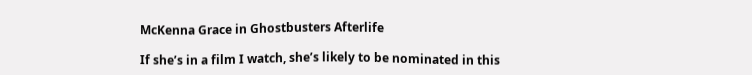McKenna Grace in Ghostbusters Afterlife

If she’s in a film I watch, she’s likely to be nominated in this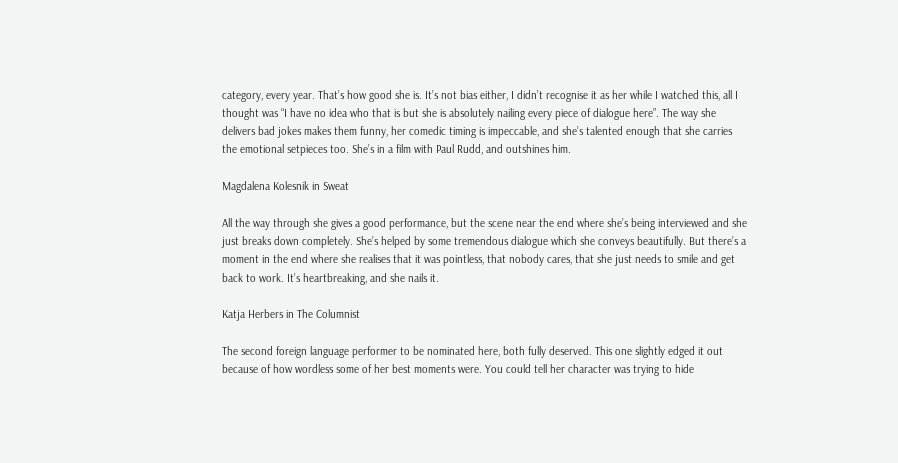category, every year. That’s how good she is. It’s not bias either, I didn’t recognise it as her while I watched this, all I thought was “I have no idea who that is but she is absolutely nailing every piece of dialogue here”. The way she delivers bad jokes makes them funny, her comedic timing is impeccable, and she’s talented enough that she carries the emotional setpieces too. She’s in a film with Paul Rudd, and outshines him.

Magdalena Kolesnik in Sweat

All the way through she gives a good performance, but the scene near the end where she’s being interviewed and she just breaks down completely. She’s helped by some tremendous dialogue which she conveys beautifully. But there’s a moment in the end where she realises that it was pointless, that nobody cares, that she just needs to smile and get back to work. It’s heartbreaking, and she nails it.

Katja Herbers in The Columnist

The second foreign language performer to be nominated here, both fully deserved. This one slightly edged it out because of how wordless some of her best moments were. You could tell her character was trying to hide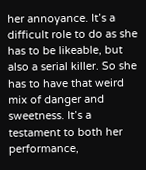her annoyance. It’s a difficult role to do as she has to be likeable, but also a serial killer. So she has to have that weird mix of danger and sweetness. It’s a testament to both her performance,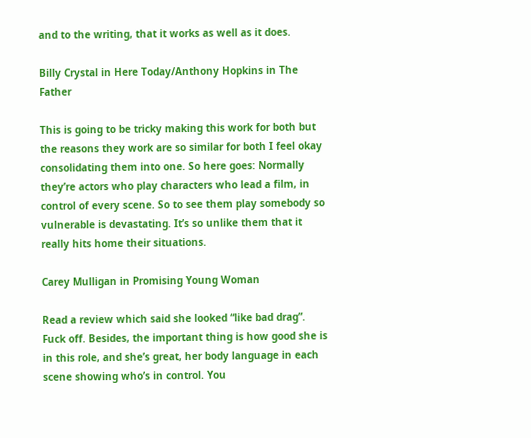and to the writing, that it works as well as it does.

Billy Crystal in Here Today/Anthony Hopkins in The Father

This is going to be tricky making this work for both but the reasons they work are so similar for both I feel okay consolidating them into one. So here goes: Normally they’re actors who play characters who lead a film, in control of every scene. So to see them play somebody so vulnerable is devastating. It’s so unlike them that it really hits home their situations.

Carey Mulligan in Promising Young Woman

Read a review which said she looked “like bad drag”. Fuck off. Besides, the important thing is how good she is in this role, and she’s great, her body language in each scene showing who’s in control. You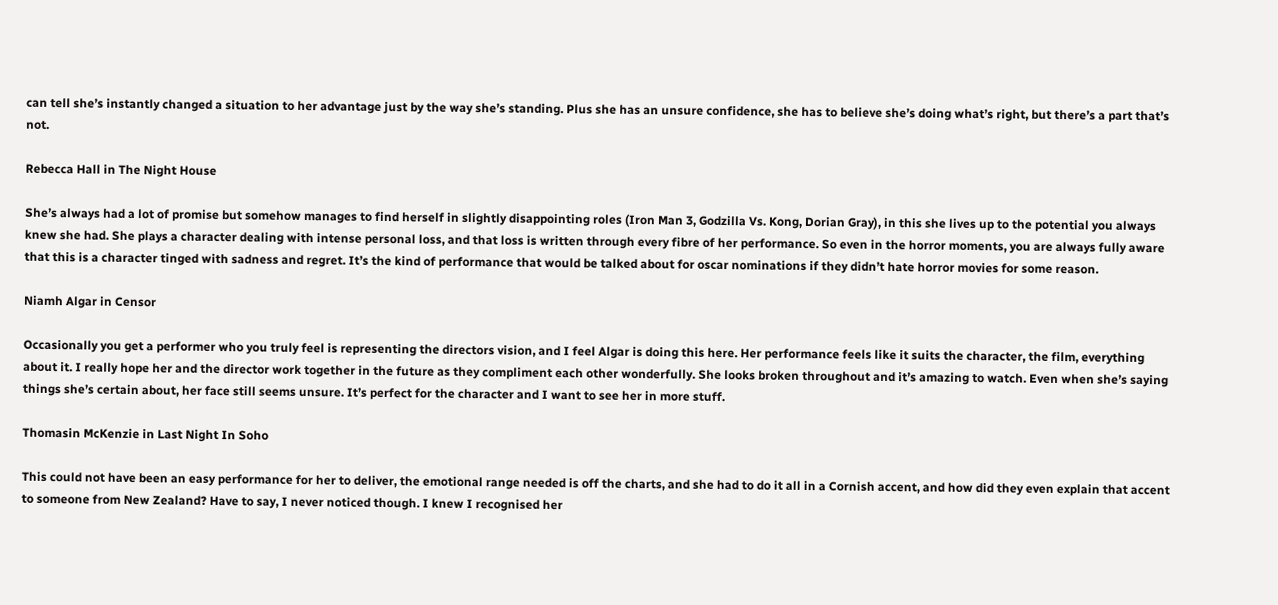can tell she’s instantly changed a situation to her advantage just by the way she’s standing. Plus she has an unsure confidence, she has to believe she’s doing what’s right, but there’s a part that’s not.

Rebecca Hall in The Night House

She’s always had a lot of promise but somehow manages to find herself in slightly disappointing roles (Iron Man 3, Godzilla Vs. Kong, Dorian Gray), in this she lives up to the potential you always knew she had. She plays a character dealing with intense personal loss, and that loss is written through every fibre of her performance. So even in the horror moments, you are always fully aware that this is a character tinged with sadness and regret. It’s the kind of performance that would be talked about for oscar nominations if they didn’t hate horror movies for some reason.

Niamh Algar in Censor

Occasionally you get a performer who you truly feel is representing the directors vision, and I feel Algar is doing this here. Her performance feels like it suits the character, the film, everything about it. I really hope her and the director work together in the future as they compliment each other wonderfully. She looks broken throughout and it’s amazing to watch. Even when she’s saying things she’s certain about, her face still seems unsure. It’s perfect for the character and I want to see her in more stuff.

Thomasin McKenzie in Last Night In Soho

This could not have been an easy performance for her to deliver, the emotional range needed is off the charts, and she had to do it all in a Cornish accent, and how did they even explain that accent to someone from New Zealand? Have to say, I never noticed though. I knew I recognised her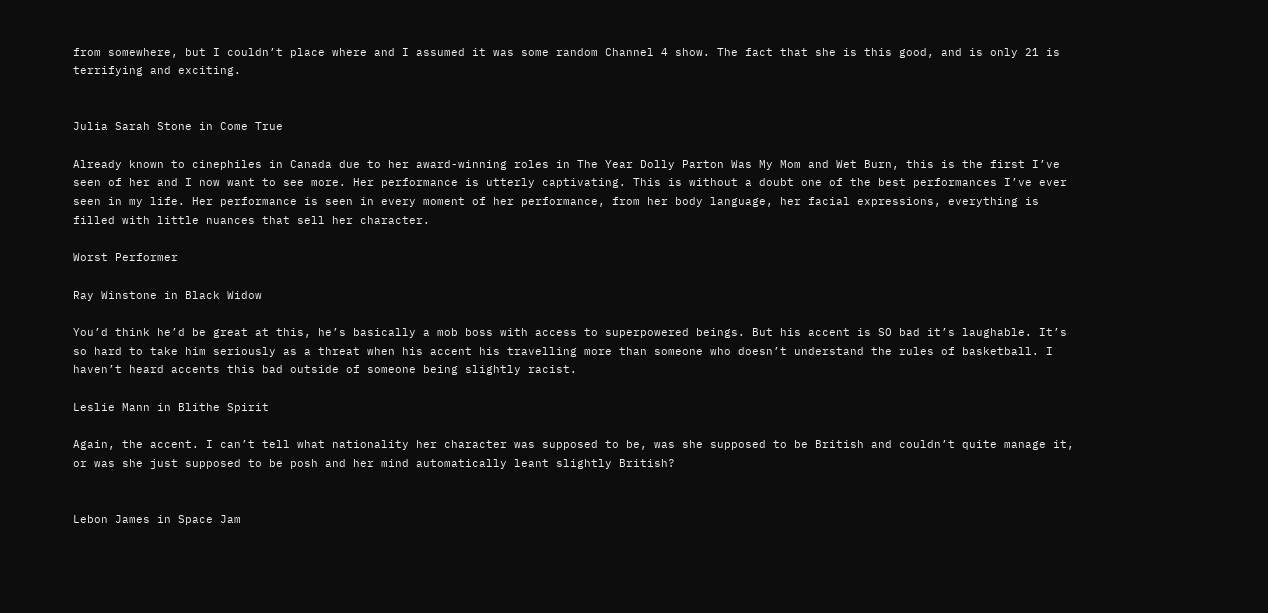from somewhere, but I couldn’t place where and I assumed it was some random Channel 4 show. The fact that she is this good, and is only 21 is terrifying and exciting.


Julia Sarah Stone in Come True

Already known to cinephiles in Canada due to her award-winning roles in The Year Dolly Parton Was My Mom and Wet Burn, this is the first I’ve seen of her and I now want to see more. Her performance is utterly captivating. This is without a doubt one of the best performances I’ve ever seen in my life. Her performance is seen in every moment of her performance, from her body language, her facial expressions, everything is filled with little nuances that sell her character.

Worst Performer

Ray Winstone in Black Widow

You’d think he’d be great at this, he’s basically a mob boss with access to superpowered beings. But his accent is SO bad it’s laughable. It’s so hard to take him seriously as a threat when his accent his travelling more than someone who doesn’t understand the rules of basketball. I haven’t heard accents this bad outside of someone being slightly racist.

Leslie Mann in Blithe Spirit

Again, the accent. I can’t tell what nationality her character was supposed to be, was she supposed to be British and couldn’t quite manage it, or was she just supposed to be posh and her mind automatically leant slightly British?


Lebon James in Space Jam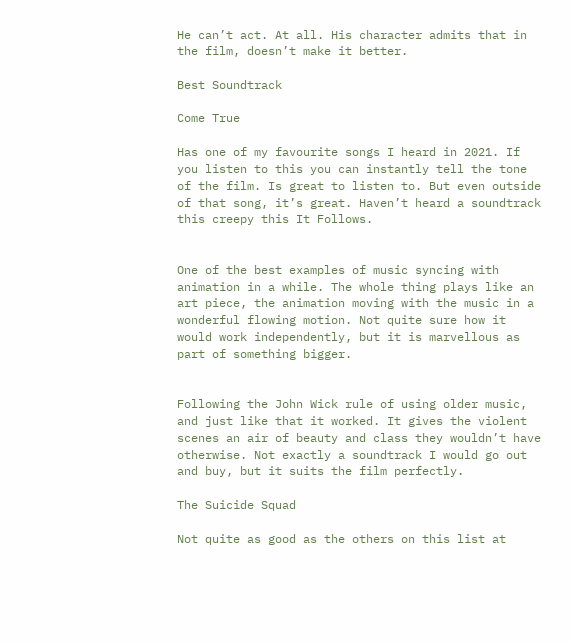He can’t act. At all. His character admits that in the film, doesn’t make it better.

Best Soundtrack

Come True

Has one of my favourite songs I heard in 2021. If you listen to this you can instantly tell the tone of the film. Is great to listen to. But even outside of that song, it’s great. Haven’t heard a soundtrack this creepy this It Follows.


One of the best examples of music syncing with animation in a while. The whole thing plays like an art piece, the animation moving with the music in a wonderful flowing motion. Not quite sure how it would work independently, but it is marvellous as part of something bigger.


Following the John Wick rule of using older music, and just like that it worked. It gives the violent scenes an air of beauty and class they wouldn’t have otherwise. Not exactly a soundtrack I would go out and buy, but it suits the film perfectly.

The Suicide Squad

Not quite as good as the others on this list at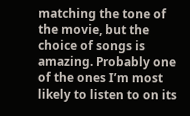matching the tone of the movie, but the choice of songs is amazing. Probably one of the ones I’m most likely to listen to on its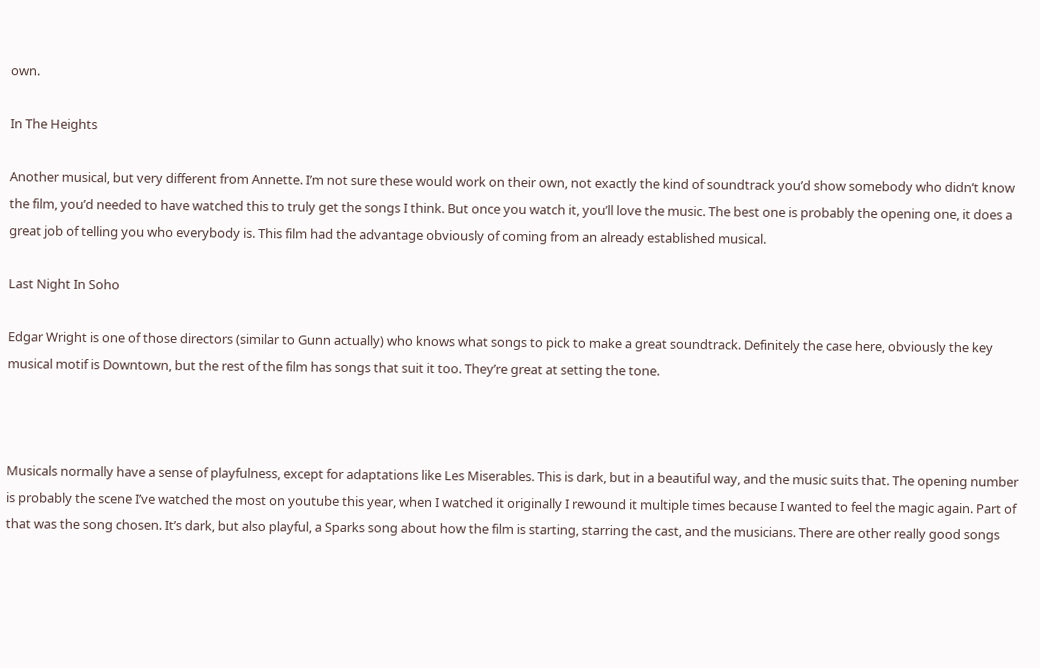own.

In The Heights

Another musical, but very different from Annette. I’m not sure these would work on their own, not exactly the kind of soundtrack you’d show somebody who didn’t know the film, you’d needed to have watched this to truly get the songs I think. But once you watch it, you’ll love the music. The best one is probably the opening one, it does a great job of telling you who everybody is. This film had the advantage obviously of coming from an already established musical.

Last Night In Soho

Edgar Wright is one of those directors (similar to Gunn actually) who knows what songs to pick to make a great soundtrack. Definitely the case here, obviously the key musical motif is Downtown, but the rest of the film has songs that suit it too. They’re great at setting the tone.



Musicals normally have a sense of playfulness, except for adaptations like Les Miserables. This is dark, but in a beautiful way, and the music suits that. The opening number is probably the scene I’ve watched the most on youtube this year, when I watched it originally I rewound it multiple times because I wanted to feel the magic again. Part of that was the song chosen. It’s dark, but also playful, a Sparks song about how the film is starting, starring the cast, and the musicians. There are other really good songs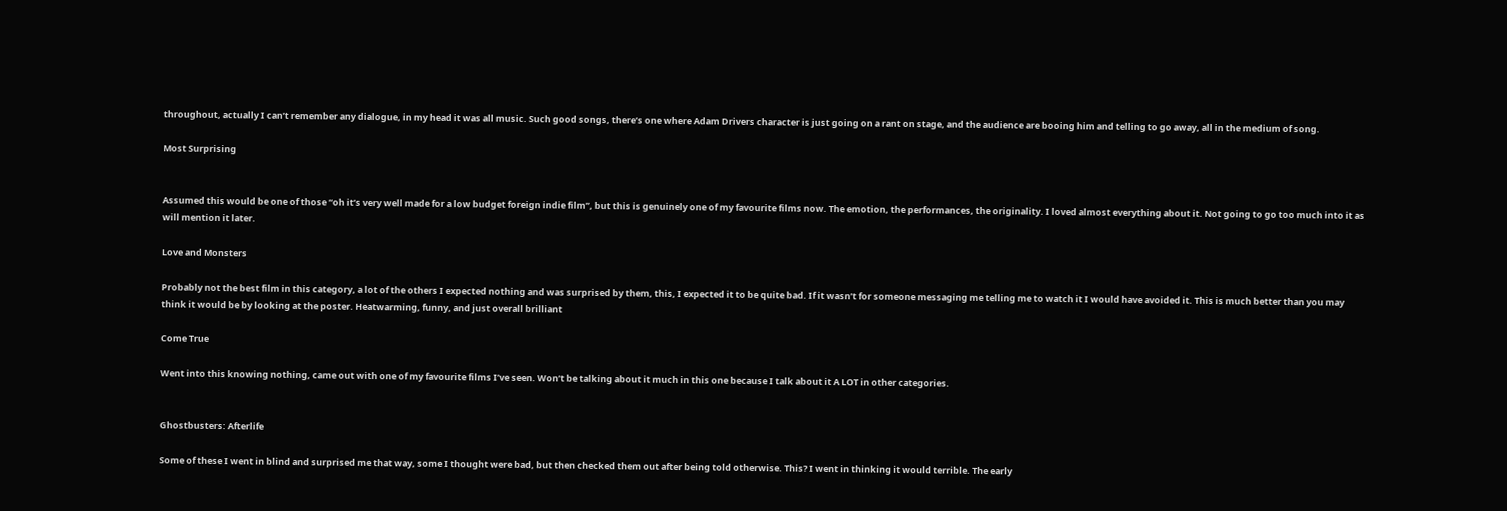throughout, actually I can’t remember any dialogue, in my head it was all music. Such good songs, there’s one where Adam Drivers character is just going on a rant on stage, and the audience are booing him and telling to go away, all in the medium of song.

Most Surprising


Assumed this would be one of those “oh it’s very well made for a low budget foreign indie film”, but this is genuinely one of my favourite films now. The emotion, the performances, the originality. I loved almost everything about it. Not going to go too much into it as will mention it later.

Love and Monsters

Probably not the best film in this category, a lot of the others I expected nothing and was surprised by them, this, I expected it to be quite bad. If it wasn’t for someone messaging me telling me to watch it I would have avoided it. This is much better than you may think it would be by looking at the poster. Heatwarming, funny, and just overall brilliant

Come True

Went into this knowing nothing, came out with one of my favourite films I’ve seen. Won’t be talking about it much in this one because I talk about it A LOT in other categories.


Ghostbusters: Afterlife

Some of these I went in blind and surprised me that way, some I thought were bad, but then checked them out after being told otherwise. This? I went in thinking it would terrible. The early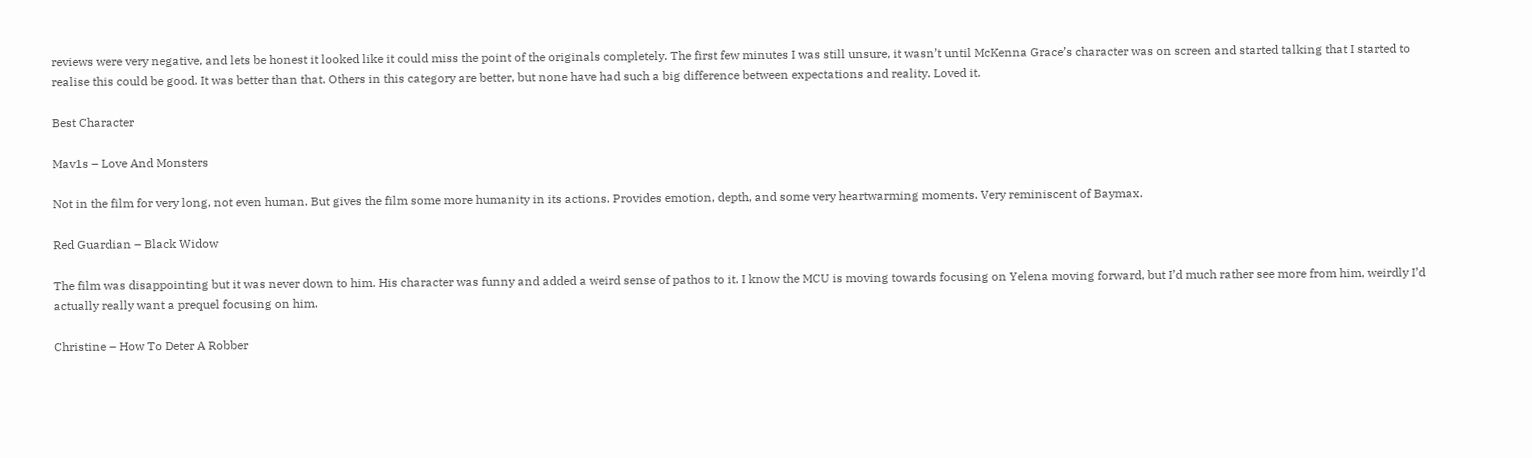reviews were very negative, and lets be honest it looked like it could miss the point of the originals completely. The first few minutes I was still unsure, it wasn’t until McKenna Grace’s character was on screen and started talking that I started to realise this could be good. It was better than that. Others in this category are better, but none have had such a big difference between expectations and reality. Loved it.

Best Character

Mav1s – Love And Monsters

Not in the film for very long, not even human. But gives the film some more humanity in its actions. Provides emotion, depth, and some very heartwarming moments. Very reminiscent of Baymax.

Red Guardian – Black Widow

The film was disappointing but it was never down to him. His character was funny and added a weird sense of pathos to it. I know the MCU is moving towards focusing on Yelena moving forward, but I’d much rather see more from him, weirdly I’d actually really want a prequel focusing on him.

Christine – How To Deter A Robber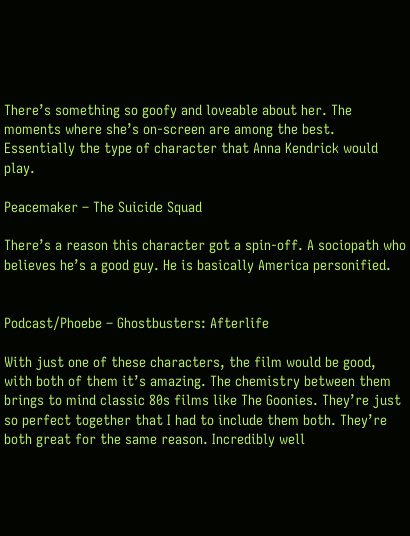There’s something so goofy and loveable about her. The moments where she’s on-screen are among the best. Essentially the type of character that Anna Kendrick would play.

Peacemaker – The Suicide Squad

There’s a reason this character got a spin-off. A sociopath who believes he’s a good guy. He is basically America personified.


Podcast/Phoebe – Ghostbusters: Afterlife

With just one of these characters, the film would be good, with both of them it’s amazing. The chemistry between them brings to mind classic 80s films like The Goonies. They’re just so perfect together that I had to include them both. They’re both great for the same reason. Incredibly well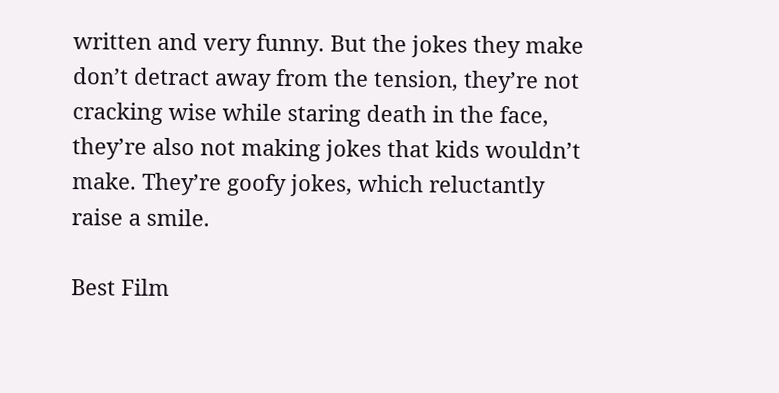written and very funny. But the jokes they make don’t detract away from the tension, they’re not cracking wise while staring death in the face, they’re also not making jokes that kids wouldn’t make. They’re goofy jokes, which reluctantly raise a smile.

Best Film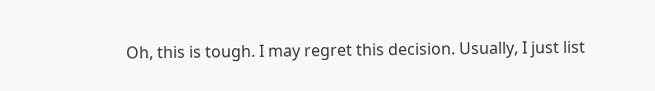Oh, this is tough. I may regret this decision. Usually, I just list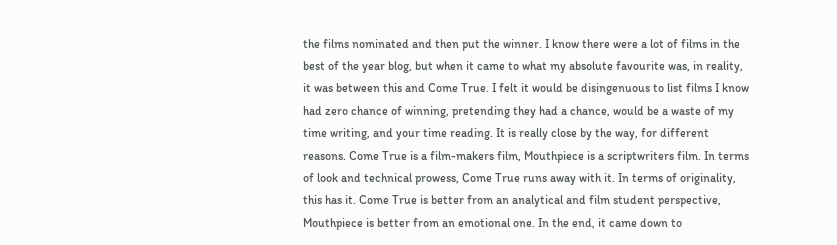the films nominated and then put the winner. I know there were a lot of films in the best of the year blog, but when it came to what my absolute favourite was, in reality, it was between this and Come True. I felt it would be disingenuous to list films I know had zero chance of winning, pretending they had a chance, would be a waste of my time writing, and your time reading. It is really close by the way, for different reasons. Come True is a film-makers film, Mouthpiece is a scriptwriters film. In terms of look and technical prowess, Come True runs away with it. In terms of originality, this has it. Come True is better from an analytical and film student perspective, Mouthpiece is better from an emotional one. In the end, it came down to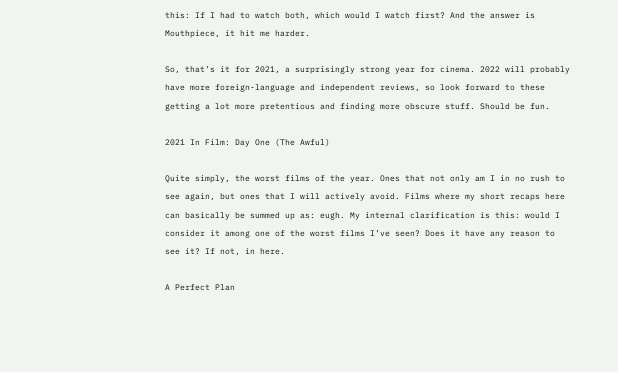this: If I had to watch both, which would I watch first? And the answer is Mouthpiece, it hit me harder.

So, that’s it for 2021, a surprisingly strong year for cinema. 2022 will probably have more foreign-language and independent reviews, so look forward to these getting a lot more pretentious and finding more obscure stuff. Should be fun.

2021 In Film: Day One (The Awful)

Quite simply, the worst films of the year. Ones that not only am I in no rush to see again, but ones that I will actively avoid. Films where my short recaps here can basically be summed up as: eugh. My internal clarification is this: would I consider it among one of the worst films I’ve seen? Does it have any reason to see it? If not, in here.

A Perfect Plan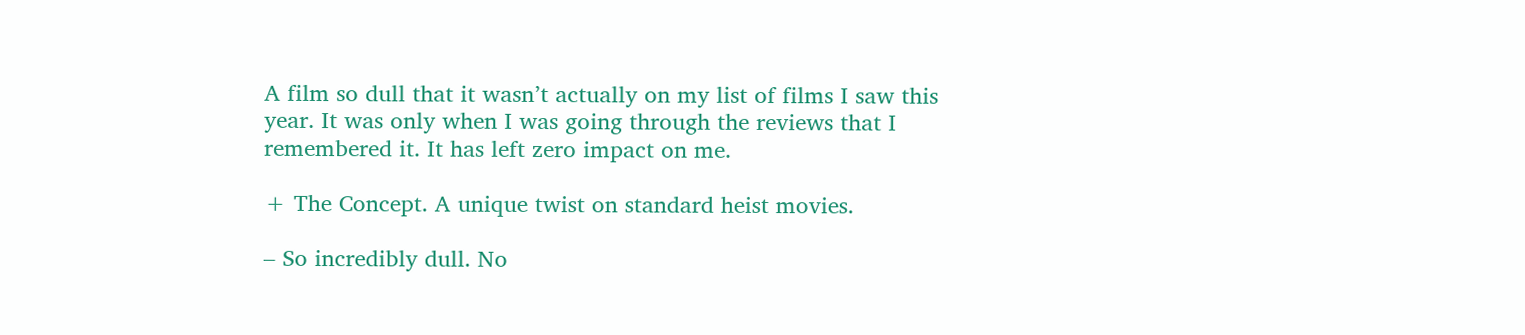A film so dull that it wasn’t actually on my list of films I saw this year. It was only when I was going through the reviews that I remembered it. It has left zero impact on me.

+ The Concept. A unique twist on standard heist movies.

– So incredibly dull. No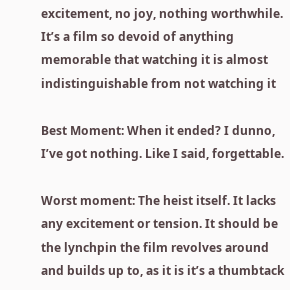excitement, no joy, nothing worthwhile. It’s a film so devoid of anything memorable that watching it is almost indistinguishable from not watching it

Best Moment: When it ended? I dunno, I’ve got nothing. Like I said, forgettable.

Worst moment: The heist itself. It lacks any excitement or tension. It should be the lynchpin the film revolves around and builds up to, as it is it’s a thumbtack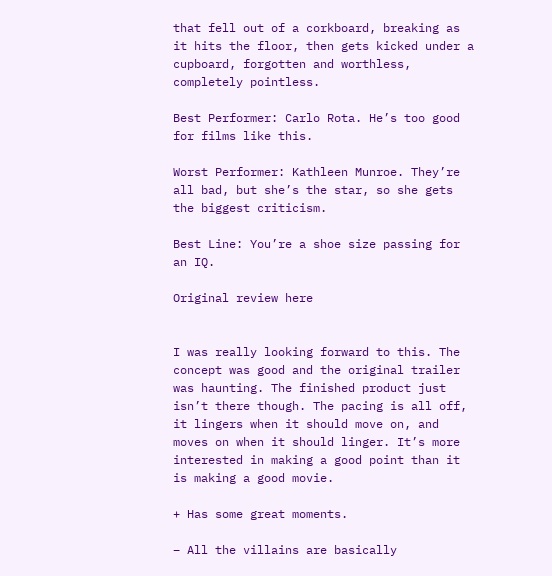that fell out of a corkboard, breaking as it hits the floor, then gets kicked under a cupboard, forgotten and worthless, completely pointless.

Best Performer: Carlo Rota. He’s too good for films like this.

Worst Performer: Kathleen Munroe. They’re all bad, but she’s the star, so she gets the biggest criticism.

Best Line: You’re a shoe size passing for an IQ.

Original review here


I was really looking forward to this. The concept was good and the original trailer was haunting. The finished product just isn’t there though. The pacing is all off, it lingers when it should move on, and moves on when it should linger. It’s more interested in making a good point than it is making a good movie.

+ Has some great moments.

– All the villains are basically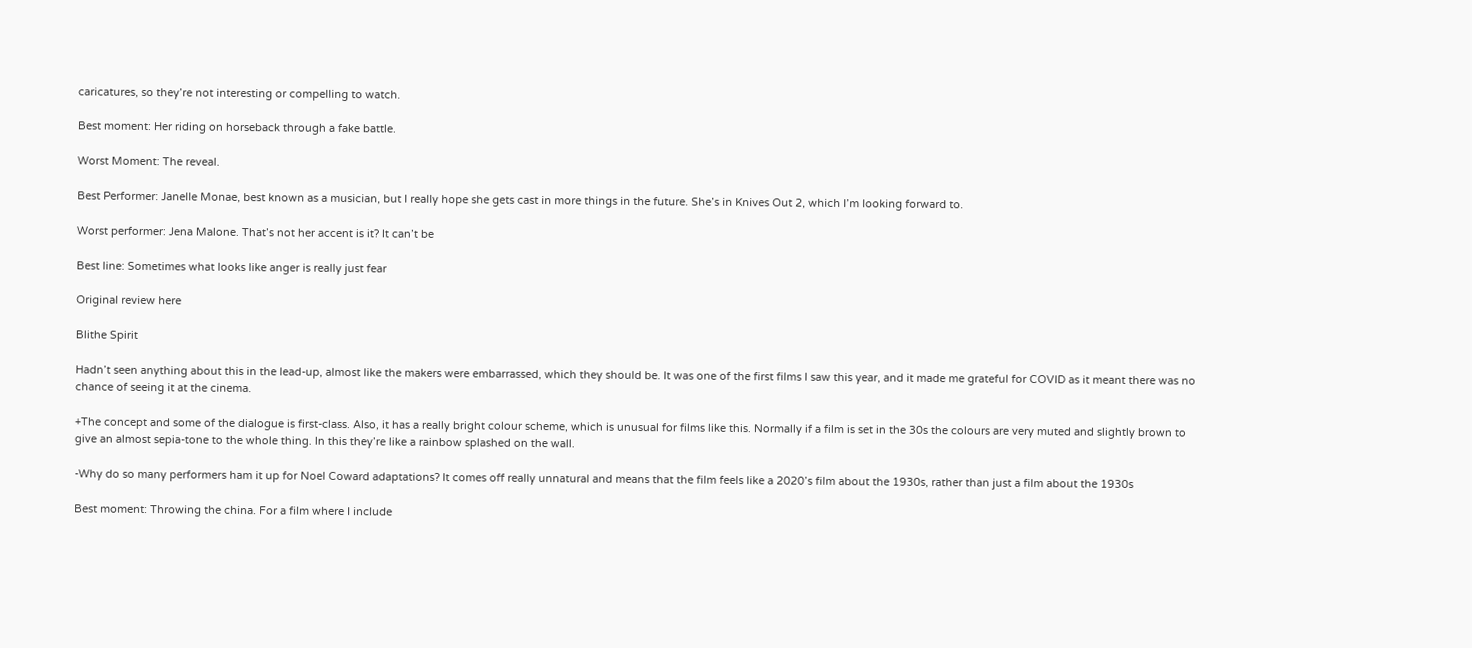caricatures, so they’re not interesting or compelling to watch.

Best moment: Her riding on horseback through a fake battle.

Worst Moment: The reveal.

Best Performer: Janelle Monae, best known as a musician, but I really hope she gets cast in more things in the future. She’s in Knives Out 2, which I’m looking forward to.

Worst performer: Jena Malone. That’s not her accent is it? It can’t be

Best line: Sometimes what looks like anger is really just fear

Original review here

Blithe Spirit

Hadn’t seen anything about this in the lead-up, almost like the makers were embarrassed, which they should be. It was one of the first films I saw this year, and it made me grateful for COVID as it meant there was no chance of seeing it at the cinema.

+The concept and some of the dialogue is first-class. Also, it has a really bright colour scheme, which is unusual for films like this. Normally if a film is set in the 30s the colours are very muted and slightly brown to give an almost sepia-tone to the whole thing. In this they’re like a rainbow splashed on the wall.

-Why do so many performers ham it up for Noel Coward adaptations? It comes off really unnatural and means that the film feels like a 2020’s film about the 1930s, rather than just a film about the 1930s

Best moment: Throwing the china. For a film where I include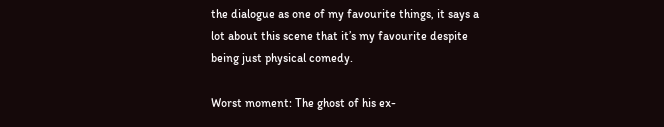the dialogue as one of my favourite things, it says a lot about this scene that it’s my favourite despite being just physical comedy.

Worst moment: The ghost of his ex-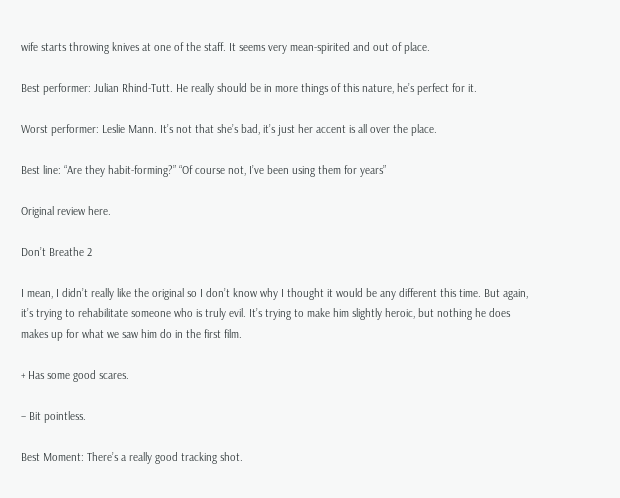wife starts throwing knives at one of the staff. It seems very mean-spirited and out of place.

Best performer: Julian Rhind-Tutt. He really should be in more things of this nature, he’s perfect for it.

Worst performer: Leslie Mann. It’s not that she’s bad, it’s just her accent is all over the place.

Best line: “Are they habit-forming?” “Of course not, I’ve been using them for years”

Original review here.

Don’t Breathe 2

I mean, I didn’t really like the original so I don’t know why I thought it would be any different this time. But again, it’s trying to rehabilitate someone who is truly evil. It’s trying to make him slightly heroic, but nothing he does makes up for what we saw him do in the first film.

+ Has some good scares.

– Bit pointless.

Best Moment: There’s a really good tracking shot.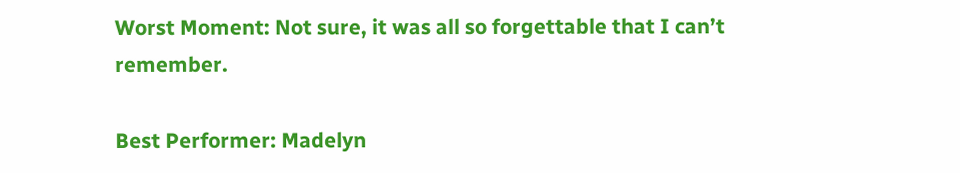Worst Moment: Not sure, it was all so forgettable that I can’t remember.

Best Performer: Madelyn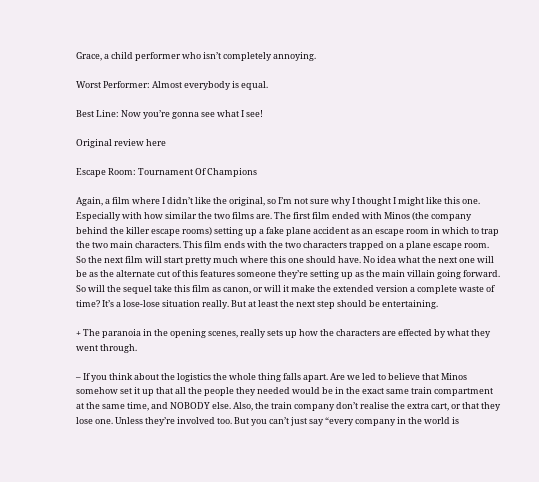Grace, a child performer who isn’t completely annoying.

Worst Performer: Almost everybody is equal.

Best Line: Now you’re gonna see what I see!

Original review here

Escape Room: Tournament Of Champions

Again, a film where I didn’t like the original, so I’m not sure why I thought I might like this one. Especially with how similar the two films are. The first film ended with Minos (the company behind the killer escape rooms) setting up a fake plane accident as an escape room in which to trap the two main characters. This film ends with the two characters trapped on a plane escape room. So the next film will start pretty much where this one should have. No idea what the next one will be as the alternate cut of this features someone they’re setting up as the main villain going forward. So will the sequel take this film as canon, or will it make the extended version a complete waste of time? It’s a lose-lose situation really. But at least the next step should be entertaining.

+ The paranoia in the opening scenes, really sets up how the characters are effected by what they went through.

– If you think about the logistics the whole thing falls apart. Are we led to believe that Minos somehow set it up that all the people they needed would be in the exact same train compartment at the same time, and NOBODY else. Also, the train company don’t realise the extra cart, or that they lose one. Unless they’re involved too. But you can’t just say “every company in the world is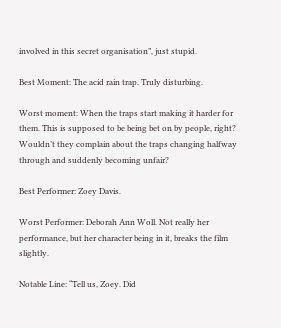involved in this secret organisation”, just stupid.

Best Moment: The acid rain trap. Truly disturbing.

Worst moment: When the traps start making it harder for them. This is supposed to be being bet on by people, right? Wouldn’t they complain about the traps changing halfway through and suddenly becoming unfair?

Best Performer: Zoey Davis.

Worst Performer: Deborah Ann Woll. Not really her performance, but her character being in it, breaks the film slightly.

Notable Line: “Tell us, Zoey. Did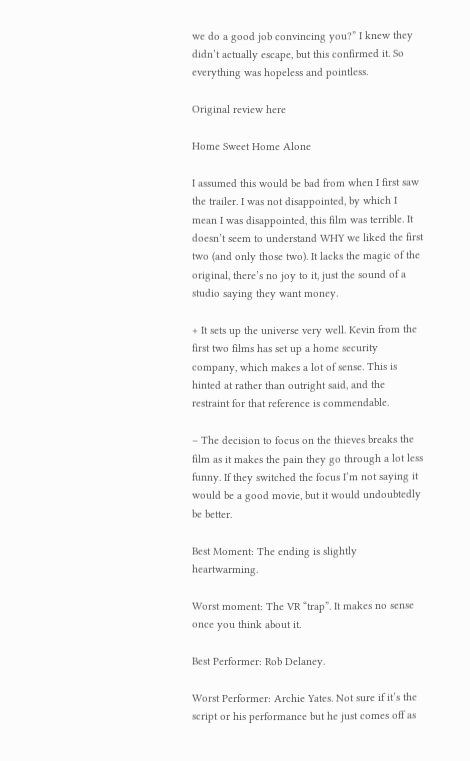we do a good job convincing you?” I knew they didn’t actually escape, but this confirmed it. So everything was hopeless and pointless.

Original review here

Home Sweet Home Alone

I assumed this would be bad from when I first saw the trailer. I was not disappointed, by which I mean I was disappointed, this film was terrible. It doesn’t seem to understand WHY we liked the first two (and only those two). It lacks the magic of the original, there’s no joy to it, just the sound of a studio saying they want money.

+ It sets up the universe very well. Kevin from the first two films has set up a home security company, which makes a lot of sense. This is hinted at rather than outright said, and the restraint for that reference is commendable.

– The decision to focus on the thieves breaks the film as it makes the pain they go through a lot less funny. If they switched the focus I’m not saying it would be a good movie, but it would undoubtedly be better.

Best Moment: The ending is slightly heartwarming.

Worst moment: The VR “trap”. It makes no sense once you think about it.

Best Performer: Rob Delaney.

Worst Performer: Archie Yates. Not sure if it’s the script or his performance but he just comes off as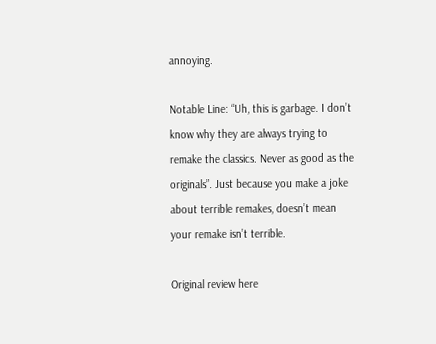annoying.

Notable Line: “Uh, this is garbage. I don’t know why they are always trying to remake the classics. Never as good as the originals”. Just because you make a joke about terrible remakes, doesn’t mean your remake isn’t terrible.

Original review here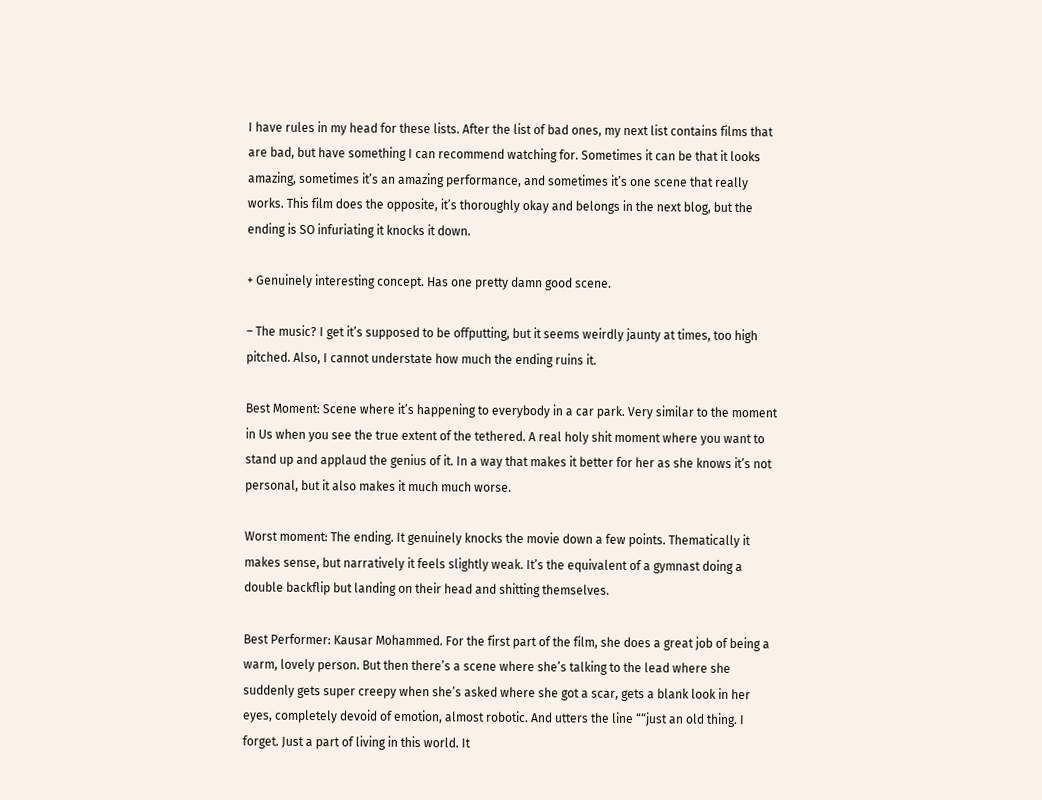I have rules in my head for these lists. After the list of bad ones, my next list contains films that are bad, but have something I can recommend watching for. Sometimes it can be that it looks amazing, sometimes it’s an amazing performance, and sometimes it’s one scene that really works. This film does the opposite, it’s thoroughly okay and belongs in the next blog, but the ending is SO infuriating it knocks it down.

+ Genuinely interesting concept. Has one pretty damn good scene.

– The music? I get it’s supposed to be offputting, but it seems weirdly jaunty at times, too high pitched. Also, I cannot understate how much the ending ruins it.

Best Moment: Scene where it’s happening to everybody in a car park. Very similar to the moment in Us when you see the true extent of the tethered. A real holy shit moment where you want to stand up and applaud the genius of it. In a way that makes it better for her as she knows it’s not personal, but it also makes it much much worse.

Worst moment: The ending. It genuinely knocks the movie down a few points. Thematically it makes sense, but narratively it feels slightly weak. It’s the equivalent of a gymnast doing a double backflip but landing on their head and shitting themselves.

Best Performer: Kausar Mohammed. For the first part of the film, she does a great job of being a warm, lovely person. But then there’s a scene where she’s talking to the lead where she suddenly gets super creepy when she’s asked where she got a scar, gets a blank look in her eyes, completely devoid of emotion, almost robotic. And utters the line ““just an old thing. I forget. Just a part of living in this world. It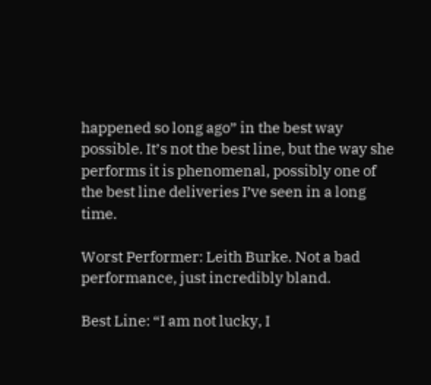happened so long ago” in the best way possible. It’s not the best line, but the way she performs it is phenomenal, possibly one of the best line deliveries I’ve seen in a long time.

Worst Performer: Leith Burke. Not a bad performance, just incredibly bland.

Best Line: “I am not lucky, I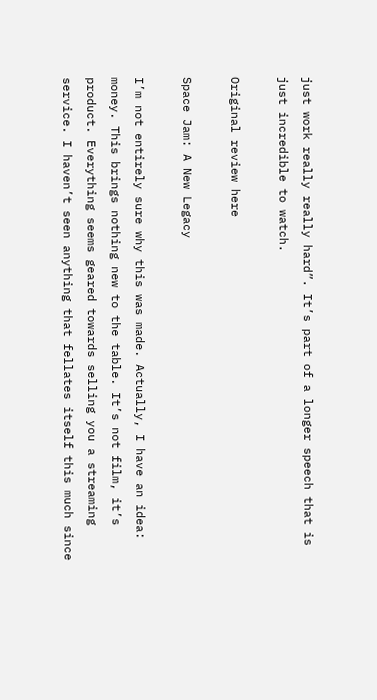just work really really hard”. It’s part of a longer speech that is just incredible to watch.

Original review here

Space Jam: A New Legacy

I’m not entirely sure why this was made. Actually, I have an idea: money. This brings nothing new to the table. It’s not film, it’s product. Everything seems geared towards selling you a streaming service. I haven’t seen anything that fellates itself this much since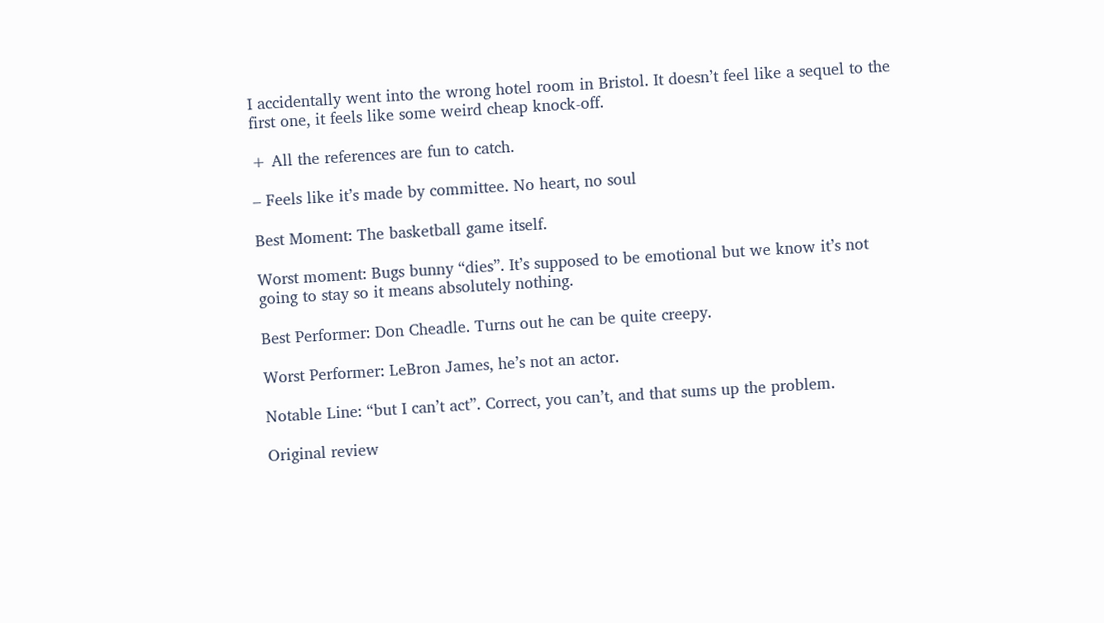I accidentally went into the wrong hotel room in Bristol. It doesn’t feel like a sequel to the first one, it feels like some weird cheap knock-off.

+ All the references are fun to catch.

– Feels like it’s made by committee. No heart, no soul

Best Moment: The basketball game itself.

Worst moment: Bugs bunny “dies”. It’s supposed to be emotional but we know it’s not going to stay so it means absolutely nothing.

Best Performer: Don Cheadle. Turns out he can be quite creepy.

Worst Performer: LeBron James, he’s not an actor.

Notable Line: “but I can’t act”. Correct, you can’t, and that sums up the problem.

Original review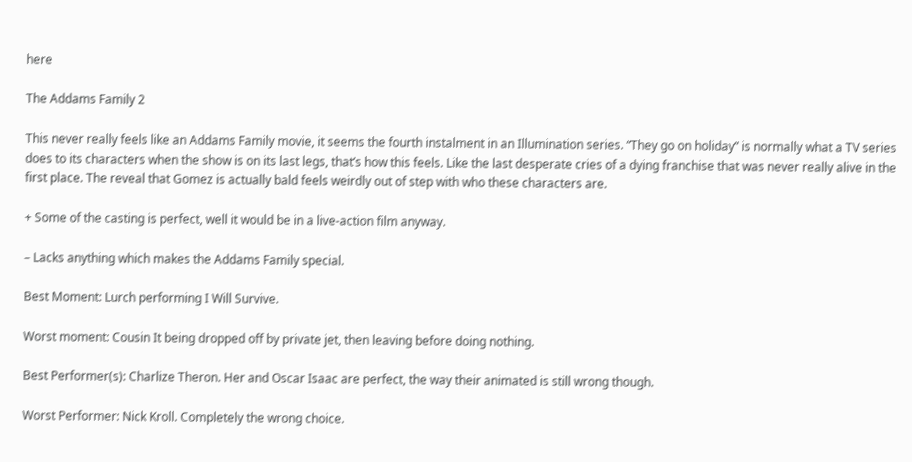here

The Addams Family 2

This never really feels like an Addams Family movie, it seems the fourth instalment in an Illumination series. “They go on holiday” is normally what a TV series does to its characters when the show is on its last legs, that’s how this feels. Like the last desperate cries of a dying franchise that was never really alive in the first place. The reveal that Gomez is actually bald feels weirdly out of step with who these characters are.

+ Some of the casting is perfect, well it would be in a live-action film anyway.

– Lacks anything which makes the Addams Family special.

Best Moment: Lurch performing I Will Survive.

Worst moment: Cousin It being dropped off by private jet, then leaving before doing nothing.

Best Performer(s): Charlize Theron. Her and Oscar Isaac are perfect, the way their animated is still wrong though.

Worst Performer: Nick Kroll. Completely the wrong choice.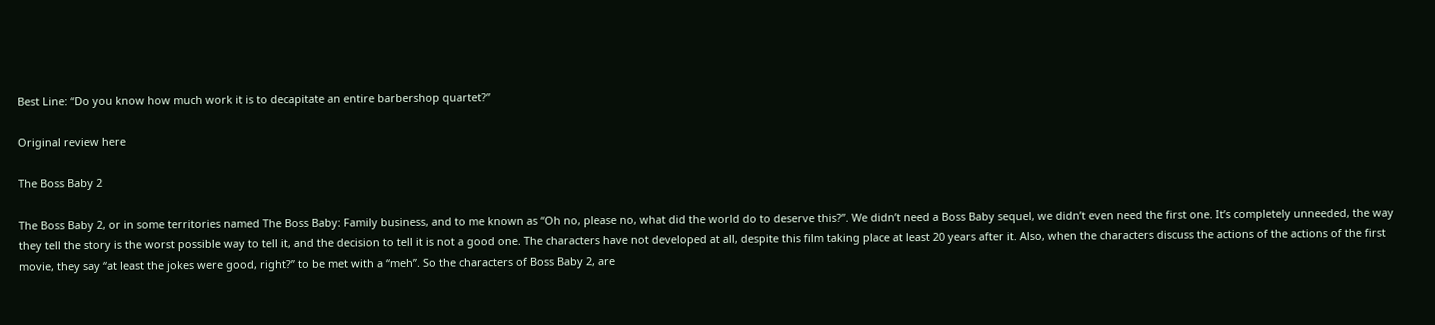Best Line: “Do you know how much work it is to decapitate an entire barbershop quartet?”

Original review here

The Boss Baby 2

The Boss Baby 2, or in some territories named The Boss Baby: Family business, and to me known as “Oh no, please no, what did the world do to deserve this?”. We didn’t need a Boss Baby sequel, we didn’t even need the first one. It’s completely unneeded, the way they tell the story is the worst possible way to tell it, and the decision to tell it is not a good one. The characters have not developed at all, despite this film taking place at least 20 years after it. Also, when the characters discuss the actions of the actions of the first movie, they say “at least the jokes were good, right?” to be met with a “meh”. So the characters of Boss Baby 2, are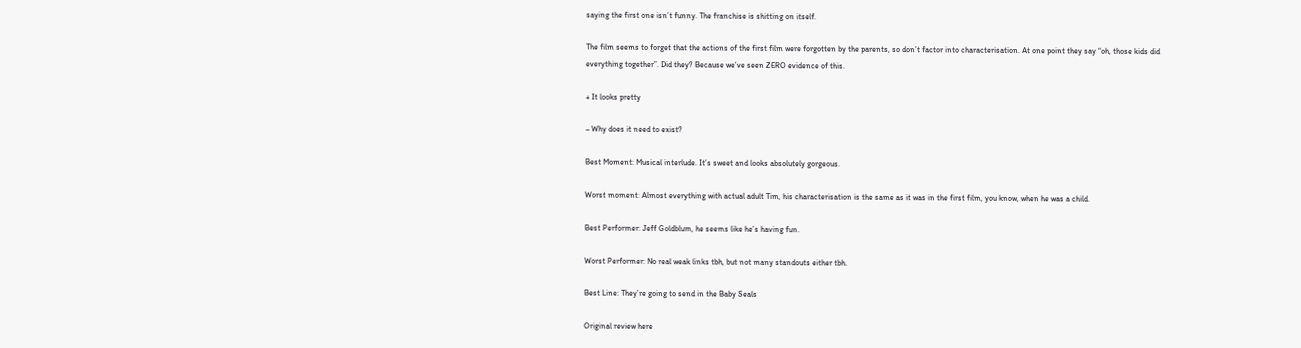saying the first one isn’t funny. The franchise is shitting on itself.

The film seems to forget that the actions of the first film were forgotten by the parents, so don’t factor into characterisation. At one point they say “oh, those kids did everything together”. Did they? Because we’ve seen ZERO evidence of this.

+ It looks pretty

– Why does it need to exist?

Best Moment: Musical interlude. It’s sweet and looks absolutely gorgeous.

Worst moment: Almost everything with actual adult Tim, his characterisation is the same as it was in the first film, you know, when he was a child.

Best Performer: Jeff Goldblum, he seems like he’s having fun.

Worst Performer: No real weak links tbh, but not many standouts either tbh.

Best Line: They’re going to send in the Baby Seals

Original review here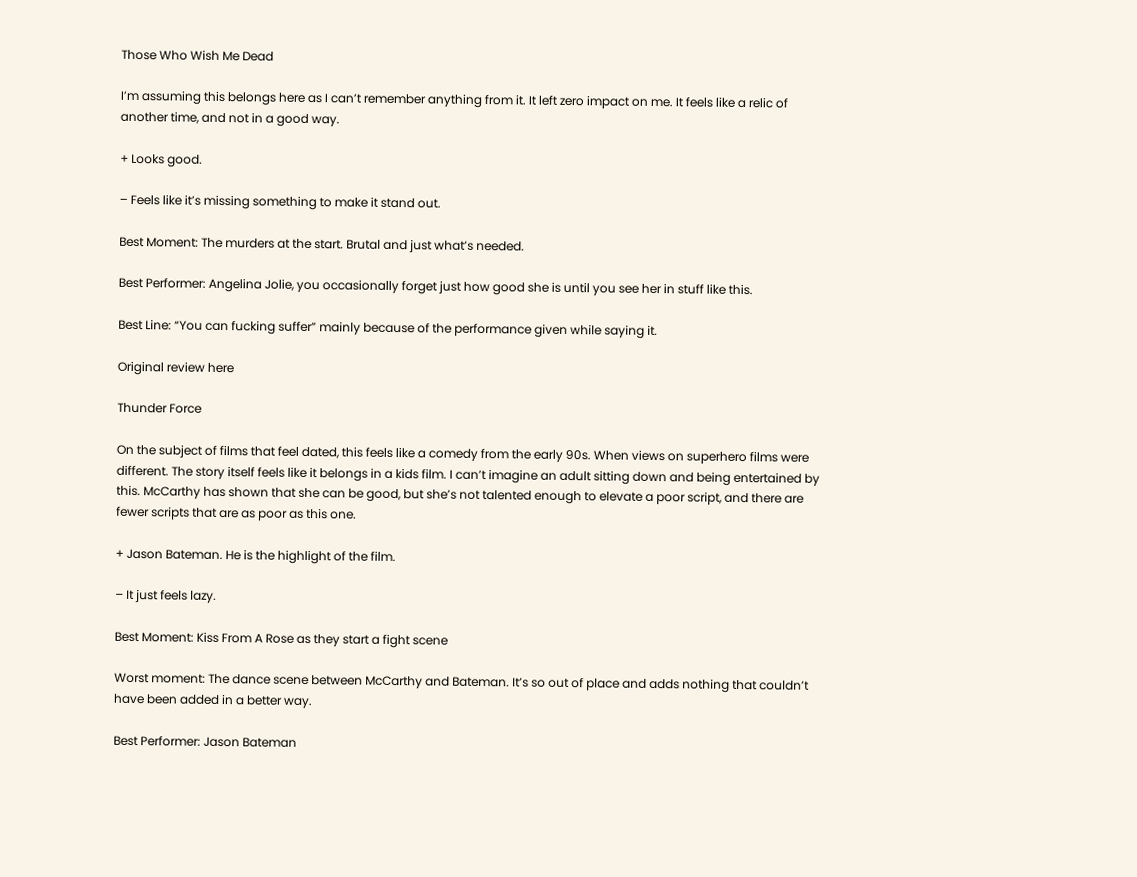Those Who Wish Me Dead

I’m assuming this belongs here as I can’t remember anything from it. It left zero impact on me. It feels like a relic of another time, and not in a good way.

+ Looks good.

– Feels like it’s missing something to make it stand out.

Best Moment: The murders at the start. Brutal and just what’s needed.

Best Performer: Angelina Jolie, you occasionally forget just how good she is until you see her in stuff like this.

Best Line: “You can fucking suffer” mainly because of the performance given while saying it.

Original review here

Thunder Force

On the subject of films that feel dated, this feels like a comedy from the early 90s. When views on superhero films were different. The story itself feels like it belongs in a kids film. I can’t imagine an adult sitting down and being entertained by this. McCarthy has shown that she can be good, but she’s not talented enough to elevate a poor script, and there are fewer scripts that are as poor as this one.

+ Jason Bateman. He is the highlight of the film.

– It just feels lazy.

Best Moment: Kiss From A Rose as they start a fight scene

Worst moment: The dance scene between McCarthy and Bateman. It’s so out of place and adds nothing that couldn’t have been added in a better way.

Best Performer: Jason Bateman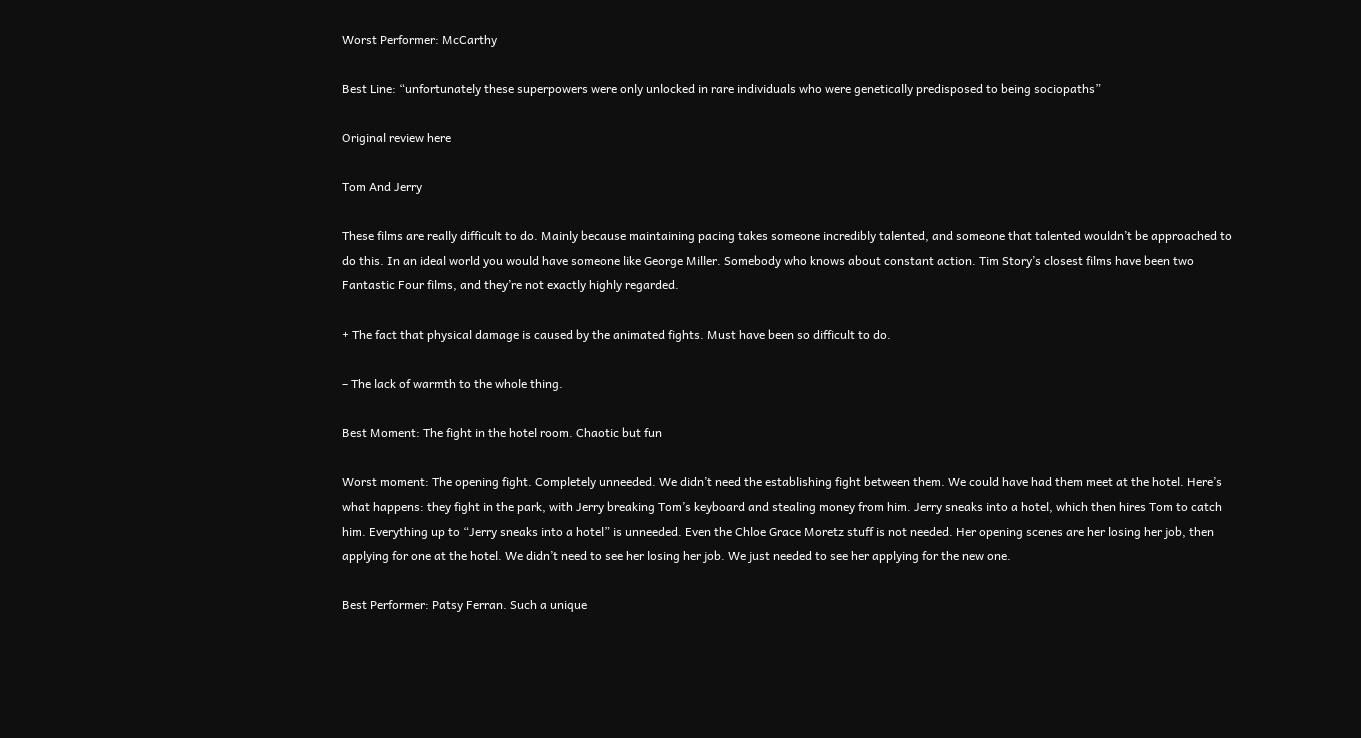Worst Performer: McCarthy

Best Line: “unfortunately these superpowers were only unlocked in rare individuals who were genetically predisposed to being sociopaths”

Original review here

Tom And Jerry

These films are really difficult to do. Mainly because maintaining pacing takes someone incredibly talented, and someone that talented wouldn’t be approached to do this. In an ideal world you would have someone like George Miller. Somebody who knows about constant action. Tim Story’s closest films have been two Fantastic Four films, and they’re not exactly highly regarded.

+ The fact that physical damage is caused by the animated fights. Must have been so difficult to do.

– The lack of warmth to the whole thing.

Best Moment: The fight in the hotel room. Chaotic but fun

Worst moment: The opening fight. Completely unneeded. We didn’t need the establishing fight between them. We could have had them meet at the hotel. Here’s what happens: they fight in the park, with Jerry breaking Tom’s keyboard and stealing money from him. Jerry sneaks into a hotel, which then hires Tom to catch him. Everything up to “Jerry sneaks into a hotel” is unneeded. Even the Chloe Grace Moretz stuff is not needed. Her opening scenes are her losing her job, then applying for one at the hotel. We didn’t need to see her losing her job. We just needed to see her applying for the new one.

Best Performer: Patsy Ferran. Such a unique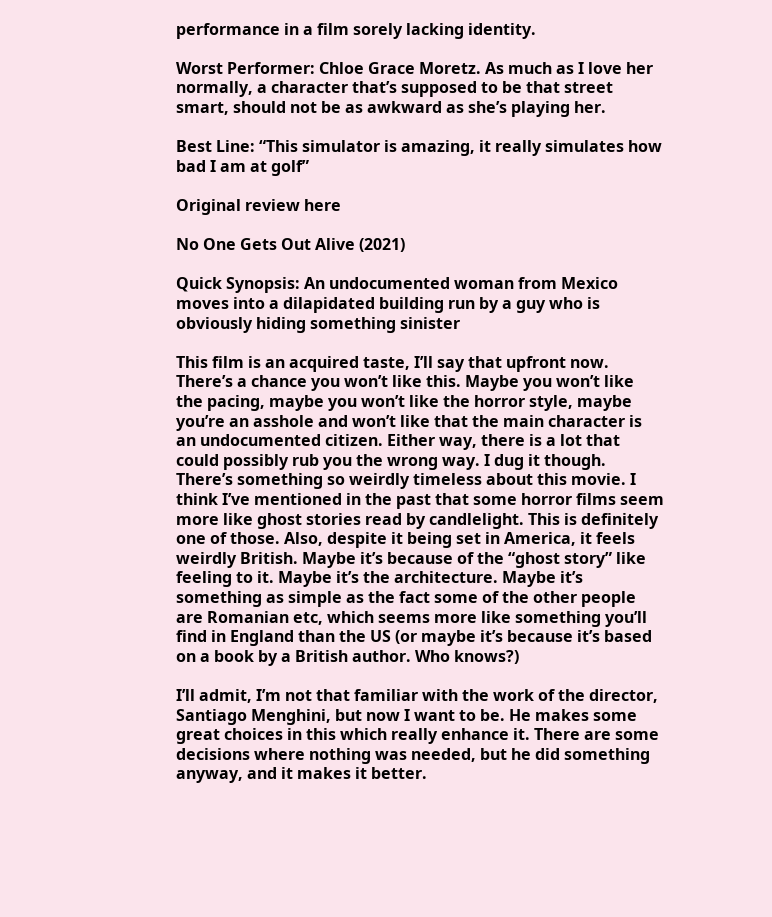performance in a film sorely lacking identity.

Worst Performer: Chloe Grace Moretz. As much as I love her normally, a character that’s supposed to be that street smart, should not be as awkward as she’s playing her.

Best Line: “This simulator is amazing, it really simulates how bad I am at golf”

Original review here

No One Gets Out Alive (2021)

Quick Synopsis: An undocumented woman from Mexico moves into a dilapidated building run by a guy who is obviously hiding something sinister

This film is an acquired taste, I’ll say that upfront now. There’s a chance you won’t like this. Maybe you won’t like the pacing, maybe you won’t like the horror style, maybe you’re an asshole and won’t like that the main character is an undocumented citizen. Either way, there is a lot that could possibly rub you the wrong way. I dug it though. There’s something so weirdly timeless about this movie. I think I’ve mentioned in the past that some horror films seem more like ghost stories read by candlelight. This is definitely one of those. Also, despite it being set in America, it feels weirdly British. Maybe it’s because of the “ghost story” like feeling to it. Maybe it’s the architecture. Maybe it’s something as simple as the fact some of the other people are Romanian etc, which seems more like something you’ll find in England than the US (or maybe it’s because it’s based on a book by a British author. Who knows?)

I’ll admit, I’m not that familiar with the work of the director, Santiago Menghini, but now I want to be. He makes some great choices in this which really enhance it. There are some decisions where nothing was needed, but he did something anyway, and it makes it better.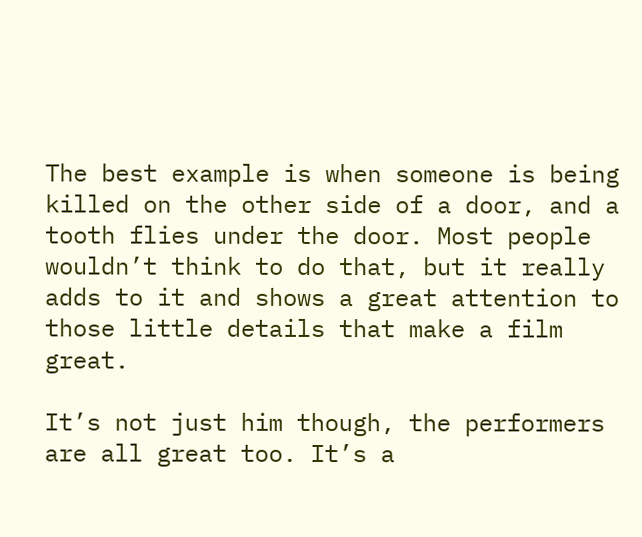The best example is when someone is being killed on the other side of a door, and a tooth flies under the door. Most people wouldn’t think to do that, but it really adds to it and shows a great attention to those little details that make a film great.

It’s not just him though, the performers are all great too. It’s a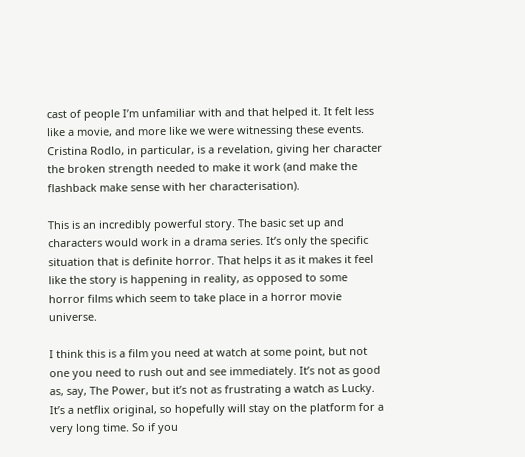cast of people I’m unfamiliar with and that helped it. It felt less like a movie, and more like we were witnessing these events. Cristina Rodlo, in particular, is a revelation, giving her character the broken strength needed to make it work (and make the flashback make sense with her characterisation).

This is an incredibly powerful story. The basic set up and characters would work in a drama series. It’s only the specific situation that is definite horror. That helps it as it makes it feel like the story is happening in reality, as opposed to some horror films which seem to take place in a horror movie universe.

I think this is a film you need at watch at some point, but not one you need to rush out and see immediately. It’s not as good as, say, The Power, but it’s not as frustrating a watch as Lucky. It’s a netflix original, so hopefully will stay on the platform for a very long time. So if you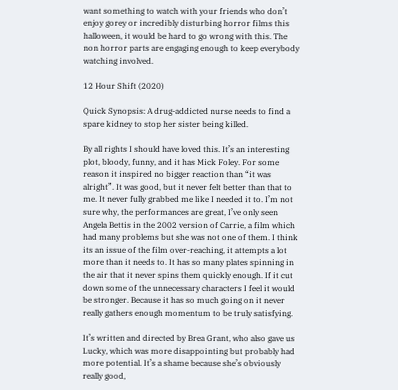want something to watch with your friends who don’t enjoy gorey or incredibly disturbing horror films this halloween, it would be hard to go wrong with this. The non horror parts are engaging enough to keep everybody watching involved.

12 Hour Shift (2020)

Quick Synopsis: A drug-addicted nurse needs to find a spare kidney to stop her sister being killed.

By all rights I should have loved this. It’s an interesting plot, bloody, funny, and it has Mick Foley. For some reason it inspired no bigger reaction than “it was alright”. It was good, but it never felt better than that to me. It never fully grabbed me like I needed it to. I’m not sure why, the performances are great, I’ve only seen Angela Bettis in the 2002 version of Carrie, a film which had many problems but she was not one of them. I think its an issue of the film over-reaching, it attempts a lot more than it needs to. It has so many plates spinning in the air that it never spins them quickly enough. If it cut down some of the unnecessary characters I feel it would be stronger. Because it has so much going on it never really gathers enough momentum to be truly satisfying.

It’s written and directed by Brea Grant, who also gave us Lucky, which was more disappointing but probably had more potential. It’s a shame because she’s obviously really good,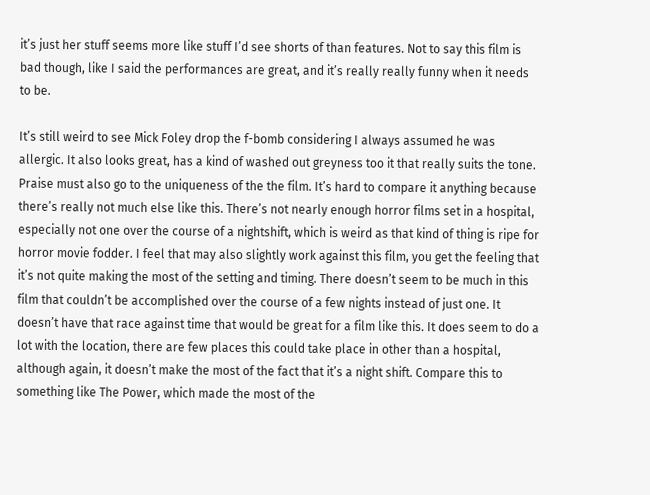it’s just her stuff seems more like stuff I’d see shorts of than features. Not to say this film is bad though, like I said the performances are great, and it’s really really funny when it needs to be.

It’s still weird to see Mick Foley drop the f-bomb considering I always assumed he was allergic. It also looks great, has a kind of washed out greyness too it that really suits the tone. Praise must also go to the uniqueness of the the film. It’s hard to compare it anything because there’s really not much else like this. There’s not nearly enough horror films set in a hospital, especially not one over the course of a nightshift, which is weird as that kind of thing is ripe for horror movie fodder. I feel that may also slightly work against this film, you get the feeling that it’s not quite making the most of the setting and timing. There doesn’t seem to be much in this film that couldn’t be accomplished over the course of a few nights instead of just one. It doesn’t have that race against time that would be great for a film like this. It does seem to do a lot with the location, there are few places this could take place in other than a hospital, although again, it doesn’t make the most of the fact that it’s a night shift. Compare this to something like The Power, which made the most of the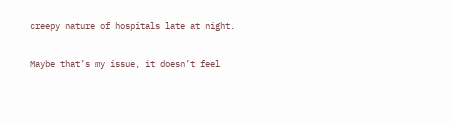creepy nature of hospitals late at night.

Maybe that’s my issue, it doesn’t feel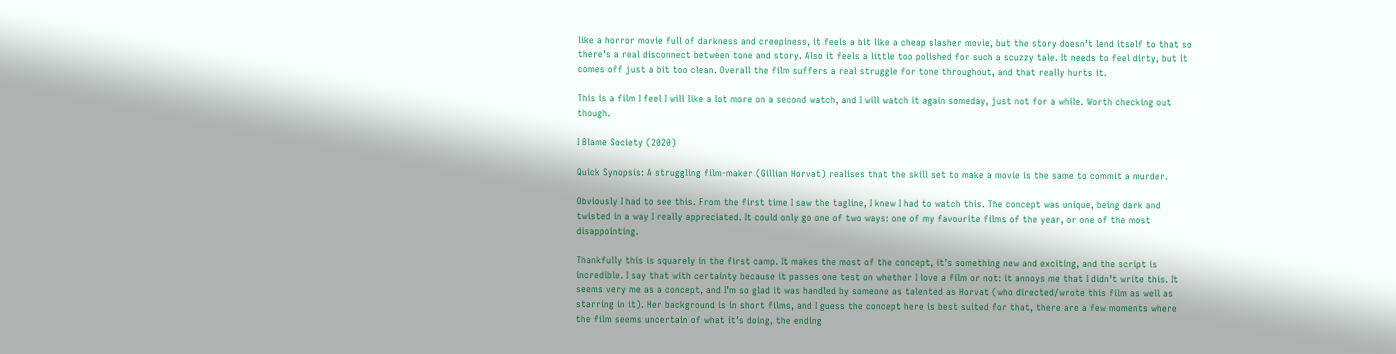like a horror movie full of darkness and creepiness, it feels a bit like a cheap slasher movie, but the story doesn’t lend itself to that so there’s a real disconnect between tone and story. Also it feels a little too polished for such a scuzzy tale. It needs to feel dirty, but it comes off just a bit too clean. Overall the film suffers a real struggle for tone throughout, and that really hurts it.

This is a film I feel I will like a lot more on a second watch, and I will watch it again someday, just not for a while. Worth checking out though.

I Blame Society (2020)

Quick Synopsis: A struggling film-maker (Gillian Horvat) realises that the skill set to make a movie is the same to commit a murder.

Obviously I had to see this. From the first time I saw the tagline, I knew I had to watch this. The concept was unique, being dark and twisted in a way I really appreciated. It could only go one of two ways: one of my favourite films of the year, or one of the most disappointing.

Thankfully this is squarely in the first camp. It makes the most of the concept, it’s something new and exciting, and the script is incredible. I say that with certainty because it passes one test on whether I love a film or not: it annoys me that I didn’t write this. It seems very me as a concept, and I’m so glad it was handled by someone as talented as Horvat (who directed/wrote this film as well as starring in it). Her background is in short films, and I guess the concept here is best suited for that, there are a few moments where the film seems uncertain of what it’s doing, the ending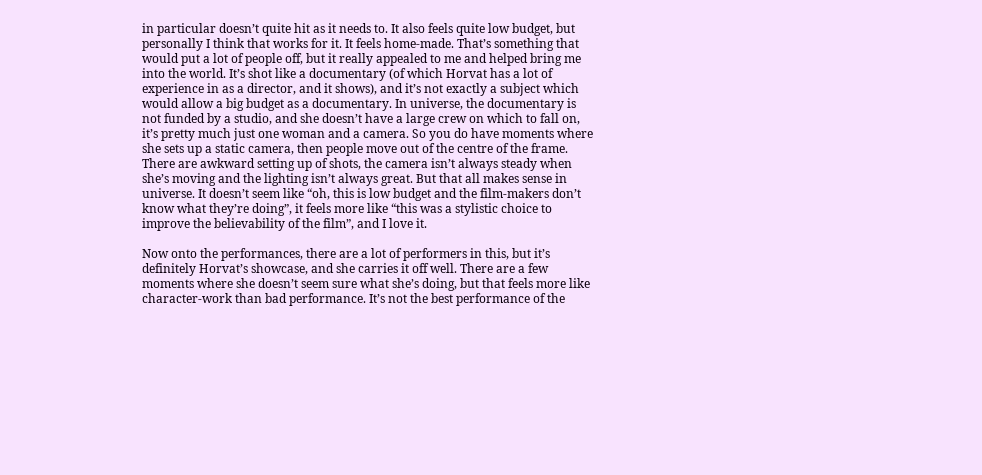in particular doesn’t quite hit as it needs to. It also feels quite low budget, but personally I think that works for it. It feels home-made. That’s something that would put a lot of people off, but it really appealed to me and helped bring me into the world. It’s shot like a documentary (of which Horvat has a lot of experience in as a director, and it shows), and it’s not exactly a subject which would allow a big budget as a documentary. In universe, the documentary is not funded by a studio, and she doesn’t have a large crew on which to fall on, it’s pretty much just one woman and a camera. So you do have moments where she sets up a static camera, then people move out of the centre of the frame. There are awkward setting up of shots, the camera isn’t always steady when she’s moving and the lighting isn’t always great. But that all makes sense in universe. It doesn’t seem like “oh, this is low budget and the film-makers don’t know what they’re doing”, it feels more like “this was a stylistic choice to improve the believability of the film”, and I love it.

Now onto the performances, there are a lot of performers in this, but it’s definitely Horvat’s showcase, and she carries it off well. There are a few moments where she doesn’t seem sure what she’s doing, but that feels more like character-work than bad performance. It’s not the best performance of the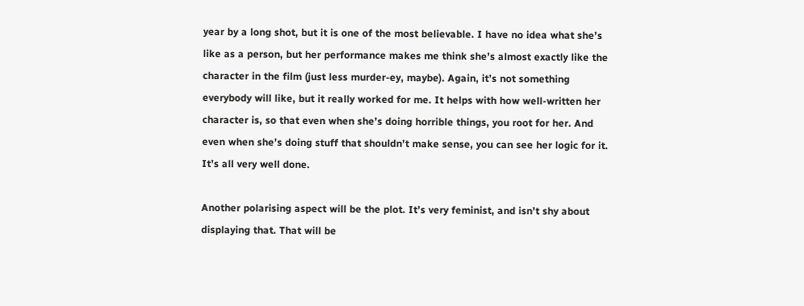year by a long shot, but it is one of the most believable. I have no idea what she’s like as a person, but her performance makes me think she’s almost exactly like the character in the film (just less murder-ey, maybe). Again, it’s not something everybody will like, but it really worked for me. It helps with how well-written her character is, so that even when she’s doing horrible things, you root for her. And even when she’s doing stuff that shouldn’t make sense, you can see her logic for it. It’s all very well done.

Another polarising aspect will be the plot. It’s very feminist, and isn’t shy about displaying that. That will be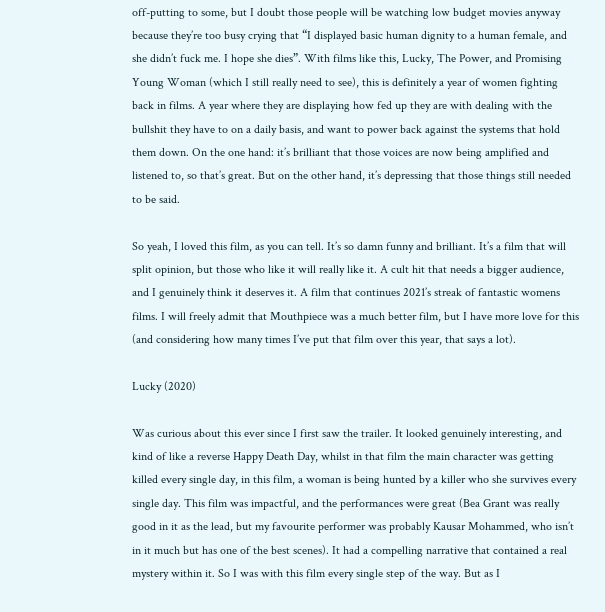off-putting to some, but I doubt those people will be watching low budget movies anyway because they’re too busy crying that “I displayed basic human dignity to a human female, and she didn’t fuck me. I hope she dies”. With films like this, Lucky, The Power, and Promising Young Woman (which I still really need to see), this is definitely a year of women fighting back in films. A year where they are displaying how fed up they are with dealing with the bullshit they have to on a daily basis, and want to power back against the systems that hold them down. On the one hand: it’s brilliant that those voices are now being amplified and listened to, so that’s great. But on the other hand, it’s depressing that those things still needed to be said.

So yeah, I loved this film, as you can tell. It’s so damn funny and brilliant. It’s a film that will split opinion, but those who like it will really like it. A cult hit that needs a bigger audience, and I genuinely think it deserves it. A film that continues 2021’s streak of fantastic womens films. I will freely admit that Mouthpiece was a much better film, but I have more love for this (and considering how many times I’ve put that film over this year, that says a lot).

Lucky (2020)

Was curious about this ever since I first saw the trailer. It looked genuinely interesting, and kind of like a reverse Happy Death Day, whilst in that film the main character was getting killed every single day, in this film, a woman is being hunted by a killer who she survives every single day. This film was impactful, and the performances were great (Bea Grant was really good in it as the lead, but my favourite performer was probably Kausar Mohammed, who isn’t in it much but has one of the best scenes). It had a compelling narrative that contained a real mystery within it. So I was with this film every single step of the way. But as I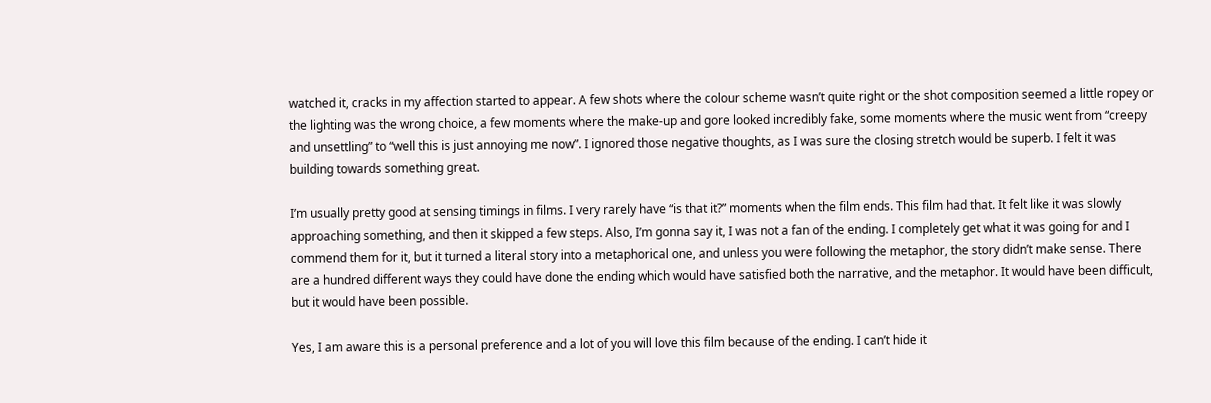watched it, cracks in my affection started to appear. A few shots where the colour scheme wasn’t quite right or the shot composition seemed a little ropey or the lighting was the wrong choice, a few moments where the make-up and gore looked incredibly fake, some moments where the music went from “creepy and unsettling” to “well this is just annoying me now”. I ignored those negative thoughts, as I was sure the closing stretch would be superb. I felt it was building towards something great.

I’m usually pretty good at sensing timings in films. I very rarely have “is that it?” moments when the film ends. This film had that. It felt like it was slowly approaching something, and then it skipped a few steps. Also, I’m gonna say it, I was not a fan of the ending. I completely get what it was going for and I commend them for it, but it turned a literal story into a metaphorical one, and unless you were following the metaphor, the story didn’t make sense. There are a hundred different ways they could have done the ending which would have satisfied both the narrative, and the metaphor. It would have been difficult, but it would have been possible.

Yes, I am aware this is a personal preference and a lot of you will love this film because of the ending. I can’t hide it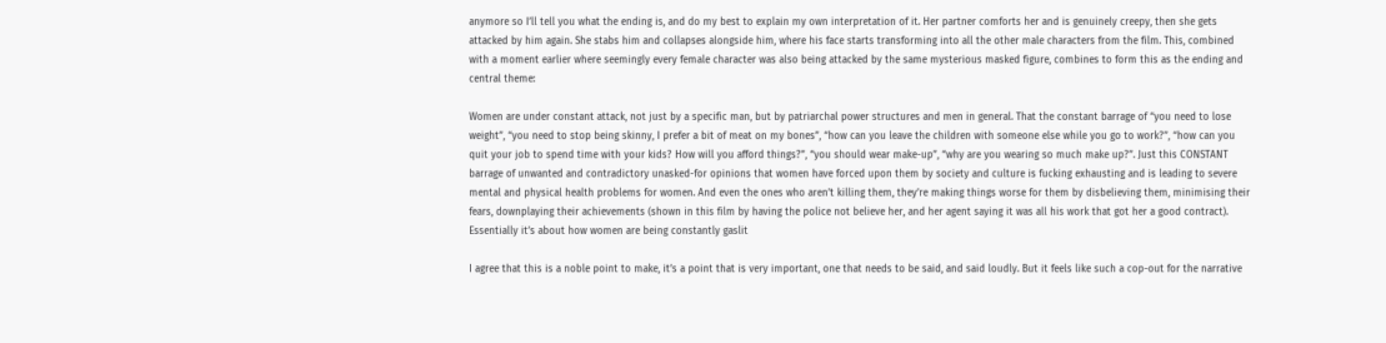anymore so I’ll tell you what the ending is, and do my best to explain my own interpretation of it. Her partner comforts her and is genuinely creepy, then she gets attacked by him again. She stabs him and collapses alongside him, where his face starts transforming into all the other male characters from the film. This, combined with a moment earlier where seemingly every female character was also being attacked by the same mysterious masked figure, combines to form this as the ending and central theme:

Women are under constant attack, not just by a specific man, but by patriarchal power structures and men in general. That the constant barrage of “you need to lose weight”, “you need to stop being skinny, I prefer a bit of meat on my bones”, “how can you leave the children with someone else while you go to work?”, “how can you quit your job to spend time with your kids? How will you afford things?”, “you should wear make-up”, “why are you wearing so much make up?”. Just this CONSTANT barrage of unwanted and contradictory unasked-for opinions that women have forced upon them by society and culture is fucking exhausting and is leading to severe mental and physical health problems for women. And even the ones who aren’t killing them, they’re making things worse for them by disbelieving them, minimising their fears, downplaying their achievements (shown in this film by having the police not believe her, and her agent saying it was all his work that got her a good contract). Essentially it’s about how women are being constantly gaslit

I agree that this is a noble point to make, it’s a point that is very important, one that needs to be said, and said loudly. But it feels like such a cop-out for the narrative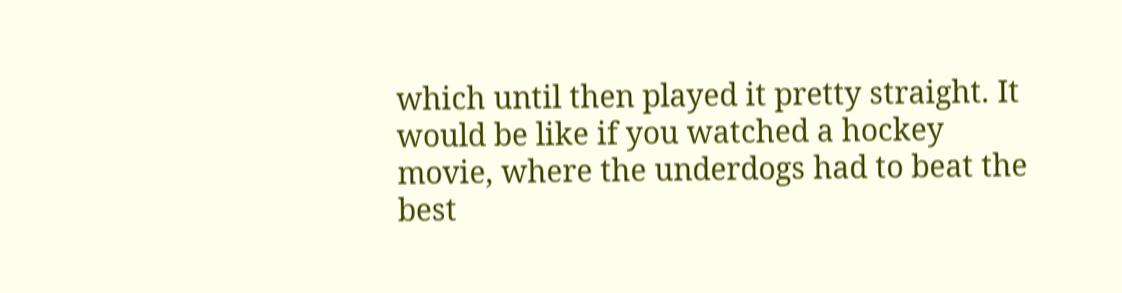which until then played it pretty straight. It would be like if you watched a hockey movie, where the underdogs had to beat the best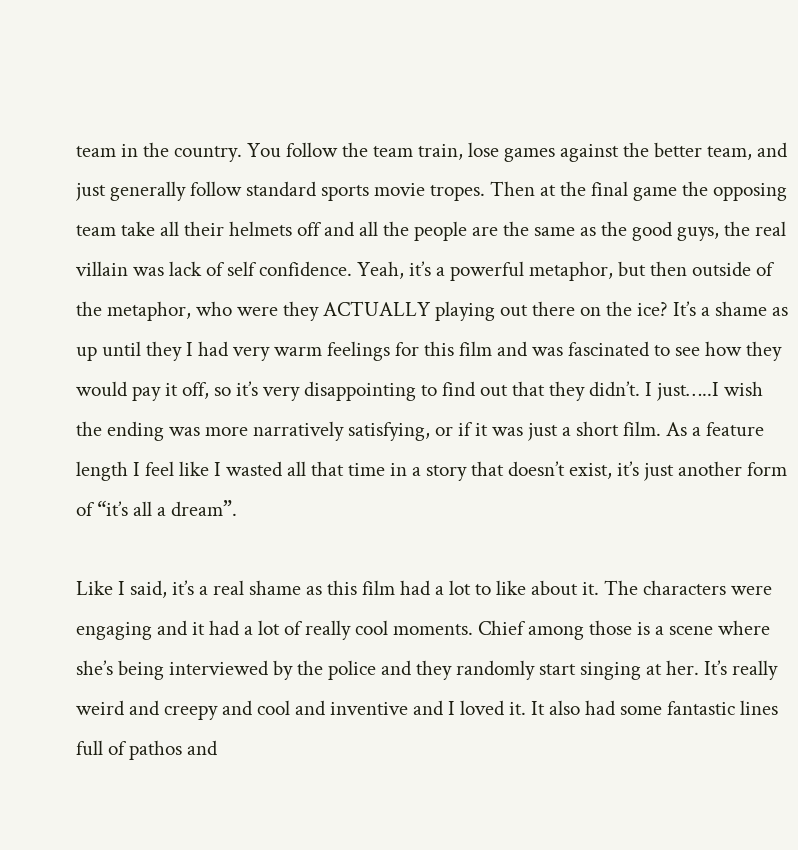team in the country. You follow the team train, lose games against the better team, and just generally follow standard sports movie tropes. Then at the final game the opposing team take all their helmets off and all the people are the same as the good guys, the real villain was lack of self confidence. Yeah, it’s a powerful metaphor, but then outside of the metaphor, who were they ACTUALLY playing out there on the ice? It’s a shame as up until they I had very warm feelings for this film and was fascinated to see how they would pay it off, so it’s very disappointing to find out that they didn’t. I just…..I wish the ending was more narratively satisfying, or if it was just a short film. As a feature length I feel like I wasted all that time in a story that doesn’t exist, it’s just another form of “it’s all a dream”.

Like I said, it’s a real shame as this film had a lot to like about it. The characters were engaging and it had a lot of really cool moments. Chief among those is a scene where she’s being interviewed by the police and they randomly start singing at her. It’s really weird and creepy and cool and inventive and I loved it. It also had some fantastic lines full of pathos and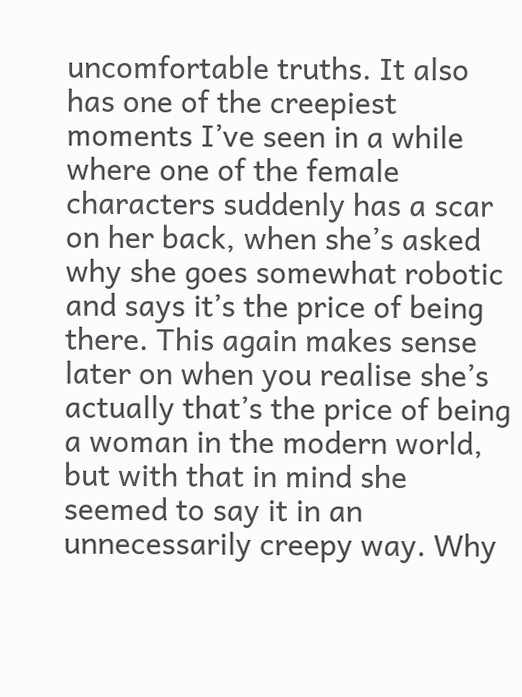uncomfortable truths. It also has one of the creepiest moments I’ve seen in a while where one of the female characters suddenly has a scar on her back, when she’s asked why she goes somewhat robotic and says it’s the price of being there. This again makes sense later on when you realise she’s actually that’s the price of being a woman in the modern world, but with that in mind she seemed to say it in an unnecessarily creepy way. Why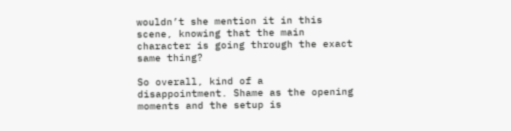wouldn’t she mention it in this scene, knowing that the main character is going through the exact same thing?

So overall, kind of a disappointment. Shame as the opening moments and the setup is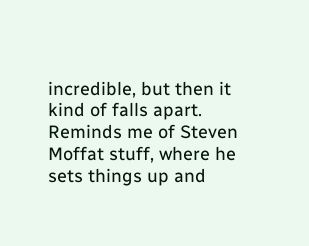incredible, but then it kind of falls apart. Reminds me of Steven Moffat stuff, where he sets things up and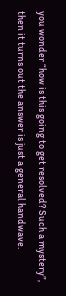you wonder “how is this going to get resolved? Such a mystery”, then it turns out the answer is just a general handwave.